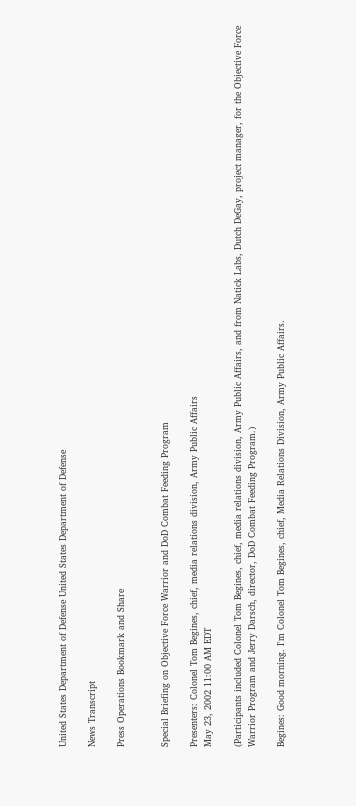United States Department of Defense United States Department of Defense

News Transcript

Press Operations Bookmark and Share


Special Briefing on Objective Force Warrior and DoD Combat Feeding Program

Presenters: Colonel Tom Begines, chief, media relations division, Army Public Affairs
May 23, 2002 11:00 AM EDT

(Participants included Colonel Tom Begines, chief, media relations division, Army Public Affairs, and from Natick Labs, Dutch DeGay, project manager, for the Objective Force Warrior Program and Jerry Darsch, director, DoD Combat Feeding Program.)

Begines: Good morning. I'm Colonel Tom Begines, chief, Media Relations Division, Army Public Affairs.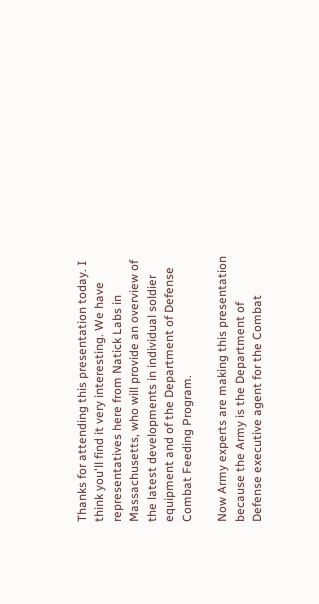Thanks for attending this presentation today. I think you'll find it very interesting. We have representatives here from Natick Labs in Massachusetts, who will provide an overview of the latest developments in individual soldier equipment and of the Department of Defense Combat Feeding Program.

Now Army experts are making this presentation because the Army is the Department of Defense executive agent for the Combat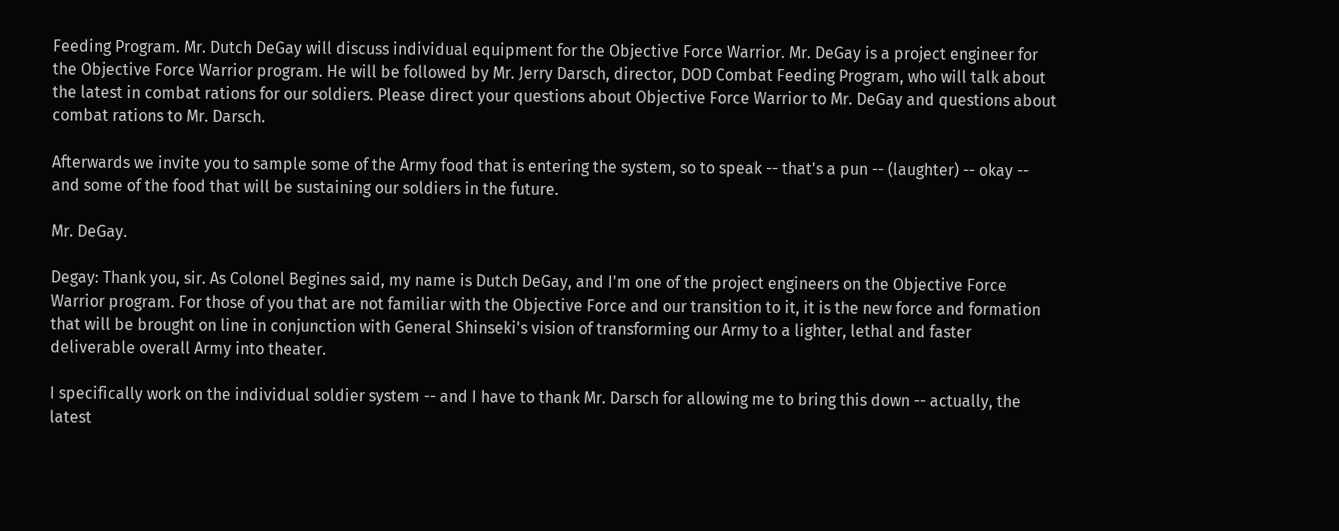Feeding Program. Mr. Dutch DeGay will discuss individual equipment for the Objective Force Warrior. Mr. DeGay is a project engineer for the Objective Force Warrior program. He will be followed by Mr. Jerry Darsch, director, DOD Combat Feeding Program, who will talk about the latest in combat rations for our soldiers. Please direct your questions about Objective Force Warrior to Mr. DeGay and questions about combat rations to Mr. Darsch.

Afterwards we invite you to sample some of the Army food that is entering the system, so to speak -- that's a pun -- (laughter) -- okay -- and some of the food that will be sustaining our soldiers in the future.

Mr. DeGay.

Degay: Thank you, sir. As Colonel Begines said, my name is Dutch DeGay, and I'm one of the project engineers on the Objective Force Warrior program. For those of you that are not familiar with the Objective Force and our transition to it, it is the new force and formation that will be brought on line in conjunction with General Shinseki's vision of transforming our Army to a lighter, lethal and faster deliverable overall Army into theater.

I specifically work on the individual soldier system -- and I have to thank Mr. Darsch for allowing me to bring this down -- actually, the latest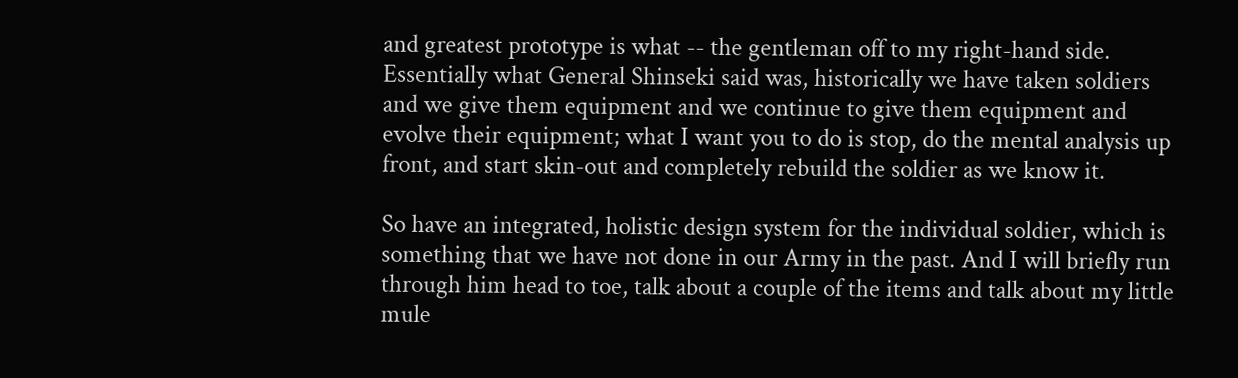and greatest prototype is what -- the gentleman off to my right-hand side. Essentially what General Shinseki said was, historically we have taken soldiers and we give them equipment and we continue to give them equipment and evolve their equipment; what I want you to do is stop, do the mental analysis up front, and start skin-out and completely rebuild the soldier as we know it.

So have an integrated, holistic design system for the individual soldier, which is something that we have not done in our Army in the past. And I will briefly run through him head to toe, talk about a couple of the items and talk about my little mule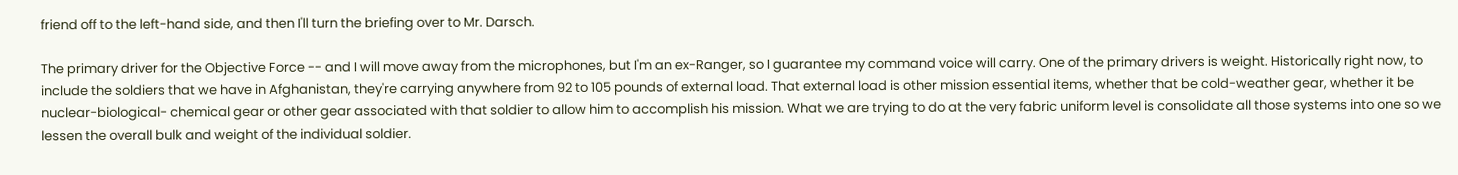friend off to the left-hand side, and then I'll turn the briefing over to Mr. Darsch.

The primary driver for the Objective Force -- and I will move away from the microphones, but I'm an ex-Ranger, so I guarantee my command voice will carry. One of the primary drivers is weight. Historically right now, to include the soldiers that we have in Afghanistan, they're carrying anywhere from 92 to 105 pounds of external load. That external load is other mission essential items, whether that be cold-weather gear, whether it be nuclear-biological- chemical gear or other gear associated with that soldier to allow him to accomplish his mission. What we are trying to do at the very fabric uniform level is consolidate all those systems into one so we lessen the overall bulk and weight of the individual soldier.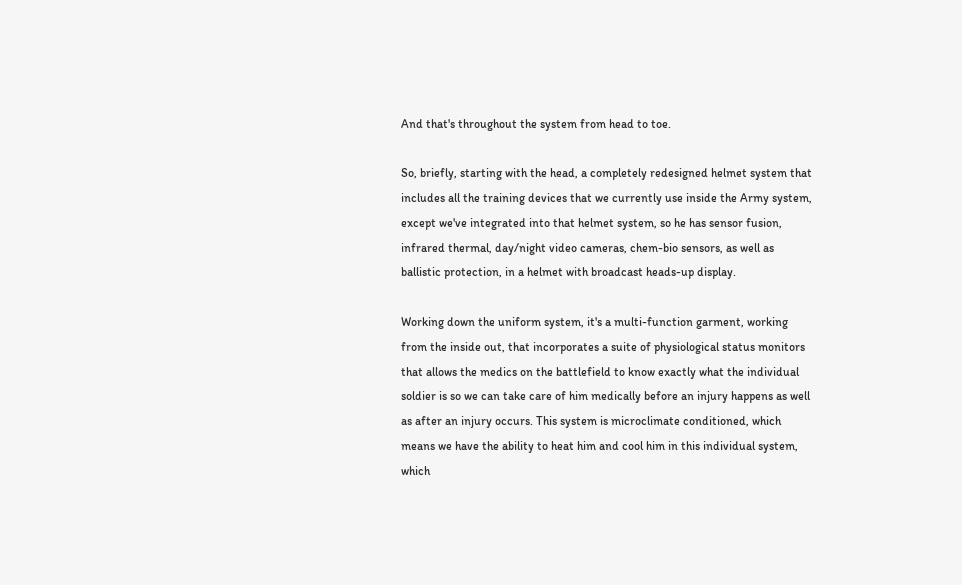And that's throughout the system from head to toe.

So, briefly, starting with the head, a completely redesigned helmet system that includes all the training devices that we currently use inside the Army system, except we've integrated into that helmet system, so he has sensor fusion, infrared thermal, day/night video cameras, chem-bio sensors, as well as ballistic protection, in a helmet with broadcast heads-up display.

Working down the uniform system, it's a multi-function garment, working from the inside out, that incorporates a suite of physiological status monitors that allows the medics on the battlefield to know exactly what the individual soldier is so we can take care of him medically before an injury happens as well as after an injury occurs. This system is microclimate conditioned, which means we have the ability to heat him and cool him in this individual system, which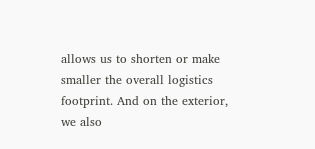allows us to shorten or make smaller the overall logistics footprint. And on the exterior, we also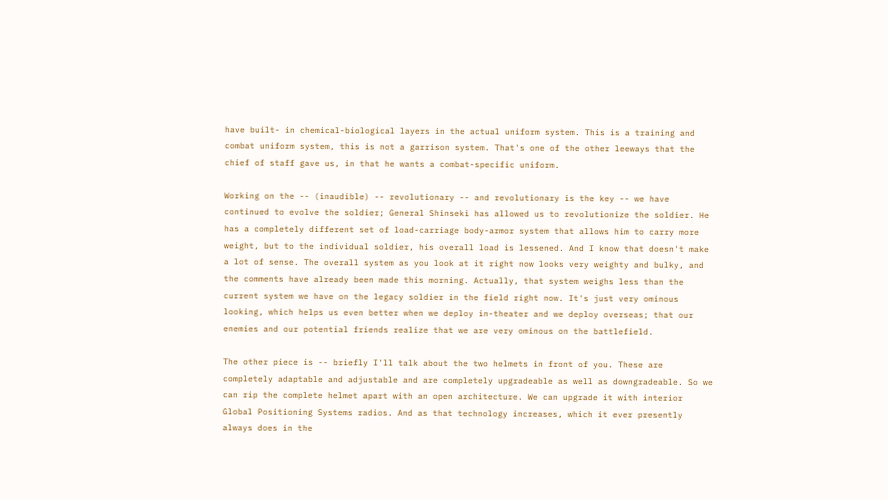have built- in chemical-biological layers in the actual uniform system. This is a training and combat uniform system, this is not a garrison system. That's one of the other leeways that the chief of staff gave us, in that he wants a combat-specific uniform.

Working on the -- (inaudible) -- revolutionary -- and revolutionary is the key -- we have continued to evolve the soldier; General Shinseki has allowed us to revolutionize the soldier. He has a completely different set of load-carriage body-armor system that allows him to carry more weight, but to the individual soldier, his overall load is lessened. And I know that doesn't make a lot of sense. The overall system as you look at it right now looks very weighty and bulky, and the comments have already been made this morning. Actually, that system weighs less than the current system we have on the legacy soldier in the field right now. It's just very ominous looking, which helps us even better when we deploy in-theater and we deploy overseas; that our enemies and our potential friends realize that we are very ominous on the battlefield.

The other piece is -- briefly I'll talk about the two helmets in front of you. These are completely adaptable and adjustable and are completely upgradeable as well as downgradeable. So we can rip the complete helmet apart with an open architecture. We can upgrade it with interior Global Positioning Systems radios. And as that technology increases, which it ever presently always does in the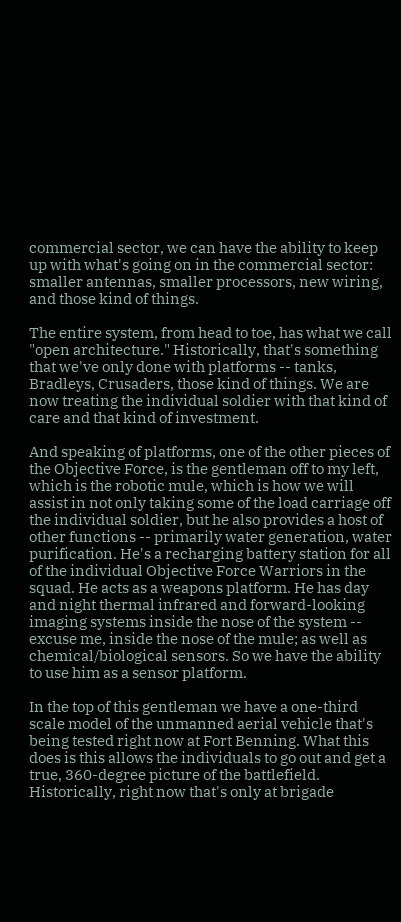commercial sector, we can have the ability to keep up with what's going on in the commercial sector: smaller antennas, smaller processors, new wiring, and those kind of things.

The entire system, from head to toe, has what we call "open architecture." Historically, that's something that we've only done with platforms -- tanks, Bradleys, Crusaders, those kind of things. We are now treating the individual soldier with that kind of care and that kind of investment.

And speaking of platforms, one of the other pieces of the Objective Force, is the gentleman off to my left, which is the robotic mule, which is how we will assist in not only taking some of the load carriage off the individual soldier, but he also provides a host of other functions -- primarily water generation, water purification. He's a recharging battery station for all of the individual Objective Force Warriors in the squad. He acts as a weapons platform. He has day and night thermal infrared and forward-looking imaging systems inside the nose of the system -- excuse me, inside the nose of the mule; as well as chemical/biological sensors. So we have the ability to use him as a sensor platform.

In the top of this gentleman we have a one-third scale model of the unmanned aerial vehicle that's being tested right now at Fort Benning. What this does is this allows the individuals to go out and get a true, 360-degree picture of the battlefield. Historically, right now that's only at brigade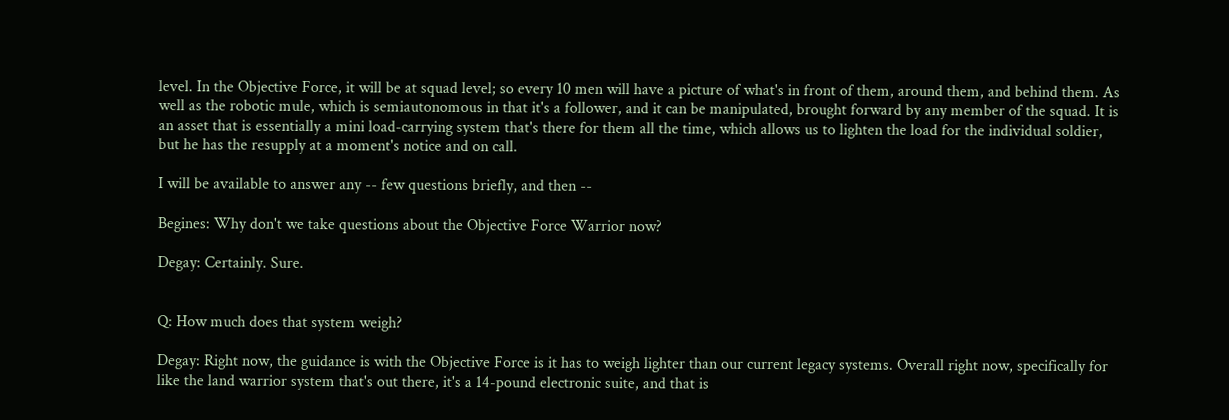level. In the Objective Force, it will be at squad level; so every 10 men will have a picture of what's in front of them, around them, and behind them. As well as the robotic mule, which is semiautonomous in that it's a follower, and it can be manipulated, brought forward by any member of the squad. It is an asset that is essentially a mini load-carrying system that's there for them all the time, which allows us to lighten the load for the individual soldier, but he has the resupply at a moment's notice and on call.

I will be available to answer any -- few questions briefly, and then --

Begines: Why don't we take questions about the Objective Force Warrior now?

Degay: Certainly. Sure.


Q: How much does that system weigh?

Degay: Right now, the guidance is with the Objective Force is it has to weigh lighter than our current legacy systems. Overall right now, specifically for like the land warrior system that's out there, it's a 14-pound electronic suite, and that is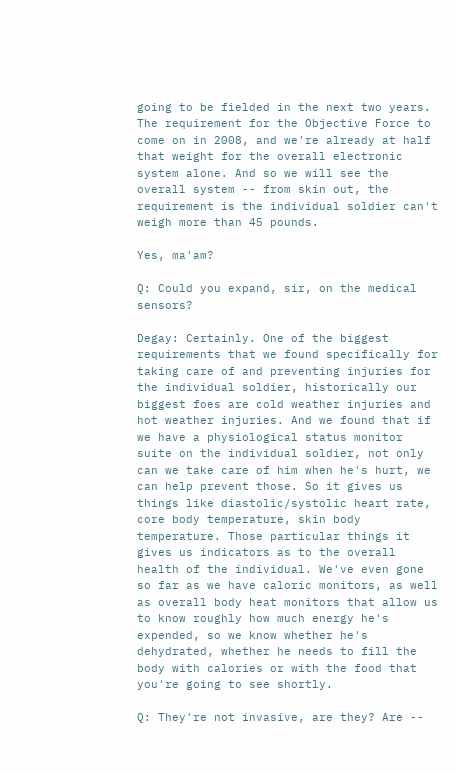going to be fielded in the next two years. The requirement for the Objective Force to come on in 2008, and we're already at half that weight for the overall electronic system alone. And so we will see the overall system -- from skin out, the requirement is the individual soldier can't weigh more than 45 pounds.

Yes, ma'am?

Q: Could you expand, sir, on the medical sensors?

Degay: Certainly. One of the biggest requirements that we found specifically for taking care of and preventing injuries for the individual soldier, historically our biggest foes are cold weather injuries and hot weather injuries. And we found that if we have a physiological status monitor suite on the individual soldier, not only can we take care of him when he's hurt, we can help prevent those. So it gives us things like diastolic/systolic heart rate, core body temperature, skin body temperature. Those particular things it gives us indicators as to the overall health of the individual. We've even gone so far as we have caloric monitors, as well as overall body heat monitors that allow us to know roughly how much energy he's expended, so we know whether he's dehydrated, whether he needs to fill the body with calories or with the food that you're going to see shortly.

Q: They're not invasive, are they? Are --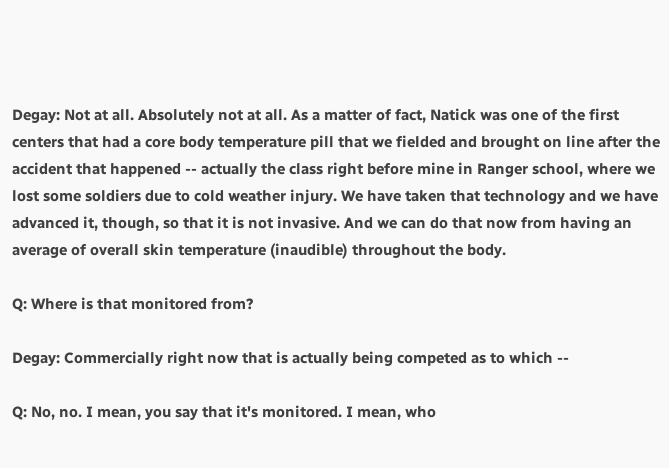Degay: Not at all. Absolutely not at all. As a matter of fact, Natick was one of the first centers that had a core body temperature pill that we fielded and brought on line after the accident that happened -- actually the class right before mine in Ranger school, where we lost some soldiers due to cold weather injury. We have taken that technology and we have advanced it, though, so that it is not invasive. And we can do that now from having an average of overall skin temperature (inaudible) throughout the body.

Q: Where is that monitored from?

Degay: Commercially right now that is actually being competed as to which --

Q: No, no. I mean, you say that it's monitored. I mean, who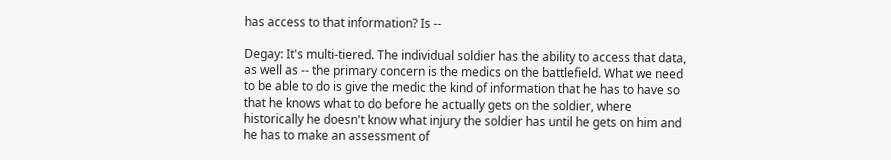has access to that information? Is --

Degay: It's multi-tiered. The individual soldier has the ability to access that data, as well as -- the primary concern is the medics on the battlefield. What we need to be able to do is give the medic the kind of information that he has to have so that he knows what to do before he actually gets on the soldier, where historically he doesn't know what injury the soldier has until he gets on him and he has to make an assessment of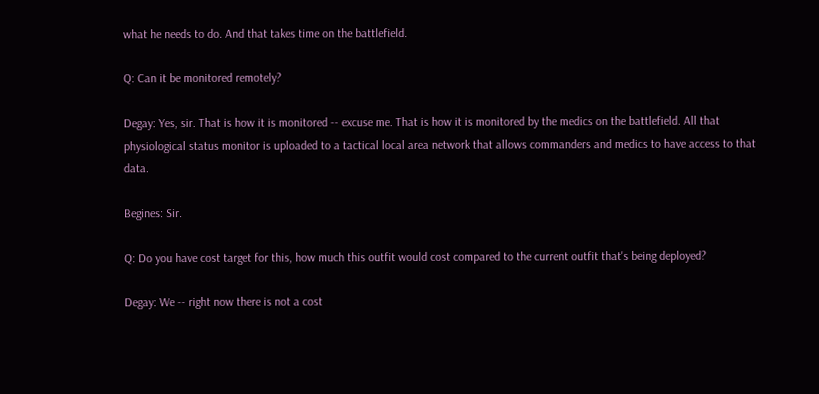what he needs to do. And that takes time on the battlefield.

Q: Can it be monitored remotely?

Degay: Yes, sir. That is how it is monitored -- excuse me. That is how it is monitored by the medics on the battlefield. All that physiological status monitor is uploaded to a tactical local area network that allows commanders and medics to have access to that data.

Begines: Sir.

Q: Do you have cost target for this, how much this outfit would cost compared to the current outfit that's being deployed?

Degay: We -- right now there is not a cost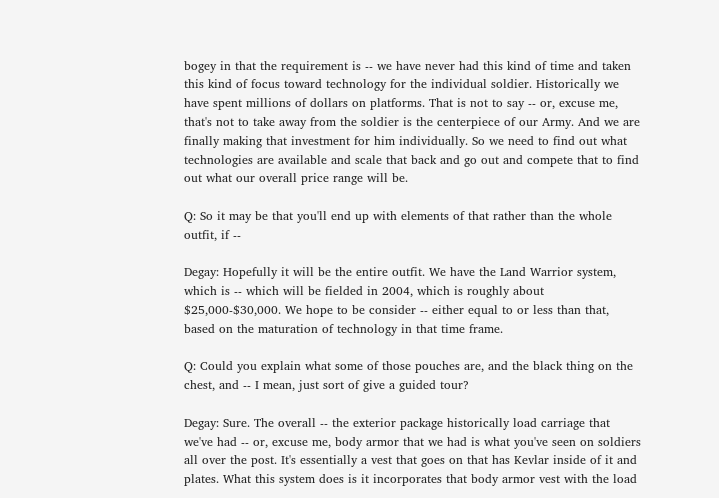bogey in that the requirement is -- we have never had this kind of time and taken this kind of focus toward technology for the individual soldier. Historically we have spent millions of dollars on platforms. That is not to say -- or, excuse me, that's not to take away from the soldier is the centerpiece of our Army. And we are finally making that investment for him individually. So we need to find out what technologies are available and scale that back and go out and compete that to find out what our overall price range will be.

Q: So it may be that you'll end up with elements of that rather than the whole outfit, if --

Degay: Hopefully it will be the entire outfit. We have the Land Warrior system, which is -- which will be fielded in 2004, which is roughly about $25,000-$30,000. We hope to be consider -- either equal to or less than that, based on the maturation of technology in that time frame.

Q: Could you explain what some of those pouches are, and the black thing on the chest, and -- I mean, just sort of give a guided tour?

Degay: Sure. The overall -- the exterior package historically load carriage that we've had -- or, excuse me, body armor that we had is what you've seen on soldiers all over the post. It's essentially a vest that goes on that has Kevlar inside of it and plates. What this system does is it incorporates that body armor vest with the load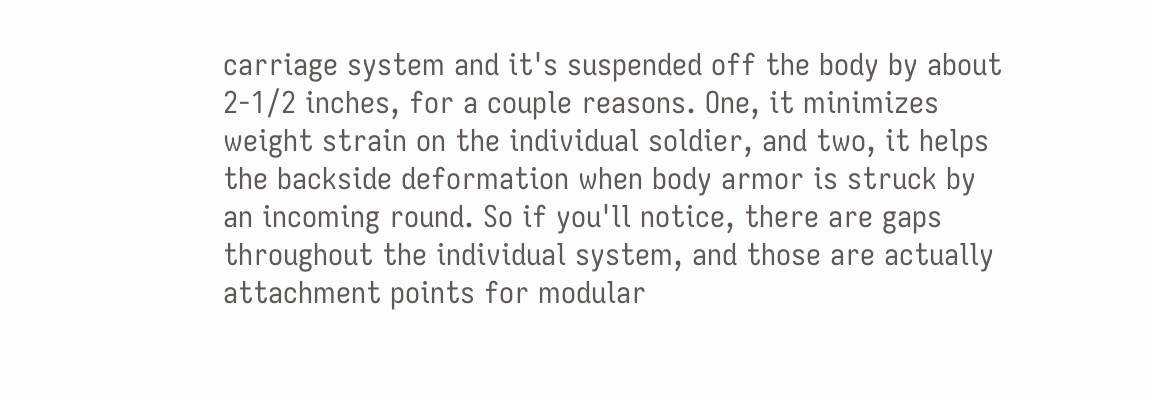carriage system and it's suspended off the body by about 2-1/2 inches, for a couple reasons. One, it minimizes weight strain on the individual soldier, and two, it helps the backside deformation when body armor is struck by an incoming round. So if you'll notice, there are gaps throughout the individual system, and those are actually attachment points for modular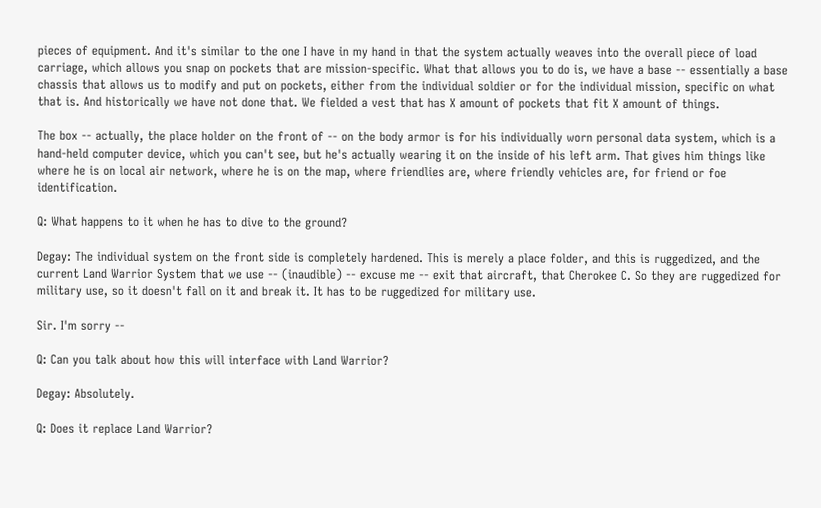pieces of equipment. And it's similar to the one I have in my hand in that the system actually weaves into the overall piece of load carriage, which allows you snap on pockets that are mission-specific. What that allows you to do is, we have a base -- essentially a base chassis that allows us to modify and put on pockets, either from the individual soldier or for the individual mission, specific on what that is. And historically we have not done that. We fielded a vest that has X amount of pockets that fit X amount of things.

The box -- actually, the place holder on the front of -- on the body armor is for his individually worn personal data system, which is a hand-held computer device, which you can't see, but he's actually wearing it on the inside of his left arm. That gives him things like where he is on local air network, where he is on the map, where friendlies are, where friendly vehicles are, for friend or foe identification.

Q: What happens to it when he has to dive to the ground?

Degay: The individual system on the front side is completely hardened. This is merely a place folder, and this is ruggedized, and the current Land Warrior System that we use -- (inaudible) -- excuse me -- exit that aircraft, that Cherokee C. So they are ruggedized for military use, so it doesn't fall on it and break it. It has to be ruggedized for military use.

Sir. I'm sorry --

Q: Can you talk about how this will interface with Land Warrior?

Degay: Absolutely.

Q: Does it replace Land Warrior?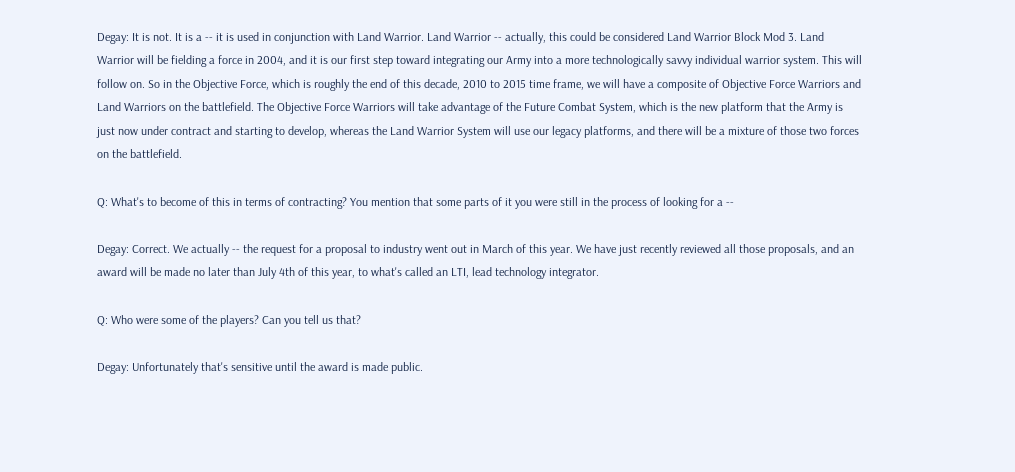Degay: It is not. It is a -- it is used in conjunction with Land Warrior. Land Warrior -- actually, this could be considered Land Warrior Block Mod 3. Land Warrior will be fielding a force in 2004, and it is our first step toward integrating our Army into a more technologically savvy individual warrior system. This will follow on. So in the Objective Force, which is roughly the end of this decade, 2010 to 2015 time frame, we will have a composite of Objective Force Warriors and Land Warriors on the battlefield. The Objective Force Warriors will take advantage of the Future Combat System, which is the new platform that the Army is just now under contract and starting to develop, whereas the Land Warrior System will use our legacy platforms, and there will be a mixture of those two forces on the battlefield.

Q: What's to become of this in terms of contracting? You mention that some parts of it you were still in the process of looking for a --

Degay: Correct. We actually -- the request for a proposal to industry went out in March of this year. We have just recently reviewed all those proposals, and an award will be made no later than July 4th of this year, to what's called an LTI, lead technology integrator.

Q: Who were some of the players? Can you tell us that?

Degay: Unfortunately that's sensitive until the award is made public.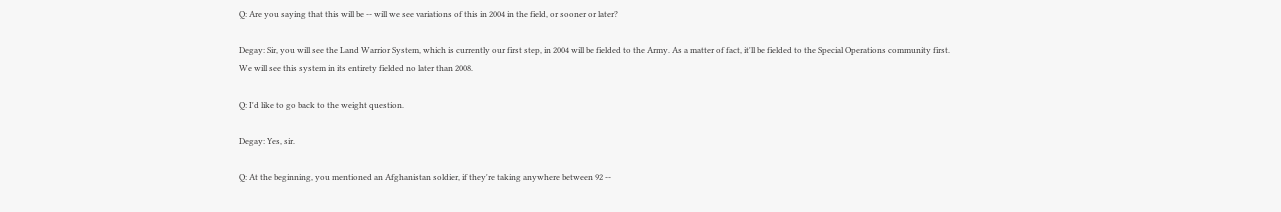Q: Are you saying that this will be -- will we see variations of this in 2004 in the field, or sooner or later?

Degay: Sir, you will see the Land Warrior System, which is currently our first step, in 2004 will be fielded to the Army. As a matter of fact, it'll be fielded to the Special Operations community first. We will see this system in its entirety fielded no later than 2008.

Q: I'd like to go back to the weight question.

Degay: Yes, sir.

Q: At the beginning, you mentioned an Afghanistan soldier, if they're taking anywhere between 92 --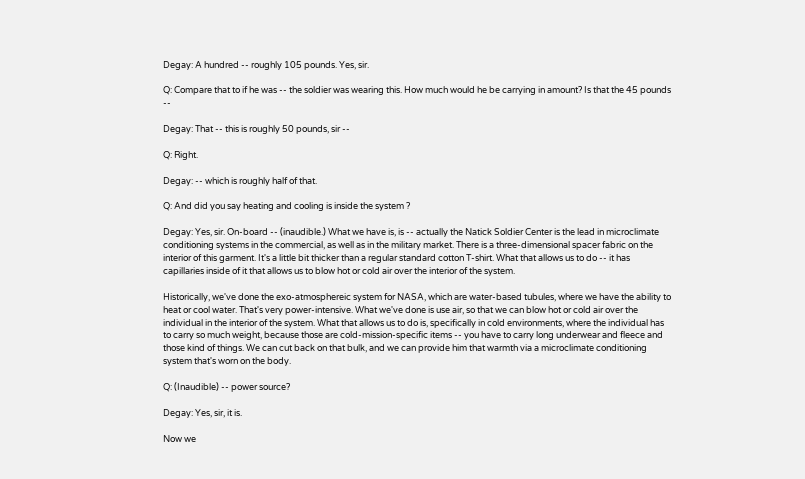Degay: A hundred -- roughly 105 pounds. Yes, sir.

Q: Compare that to if he was -- the soldier was wearing this. How much would he be carrying in amount? Is that the 45 pounds --

Degay: That -- this is roughly 50 pounds, sir --

Q: Right.

Degay: -- which is roughly half of that.

Q: And did you say heating and cooling is inside the system ?

Degay: Yes, sir. On-board -- (inaudible.) What we have is, is -- actually the Natick Soldier Center is the lead in microclimate conditioning systems in the commercial, as well as in the military market. There is a three-dimensional spacer fabric on the interior of this garment. It's a little bit thicker than a regular standard cotton T-shirt. What that allows us to do -- it has capillaries inside of it that allows us to blow hot or cold air over the interior of the system.

Historically, we've done the exo-atmosphereic system for NASA, which are water-based tubules, where we have the ability to heat or cool water. That's very power-intensive. What we've done is use air, so that we can blow hot or cold air over the individual in the interior of the system. What that allows us to do is, specifically in cold environments, where the individual has to carry so much weight, because those are cold-mission-specific items -- you have to carry long underwear and fleece and those kind of things. We can cut back on that bulk, and we can provide him that warmth via a microclimate conditioning system that's worn on the body.

Q: (Inaudible) -- power source?

Degay: Yes, sir, it is.

Now we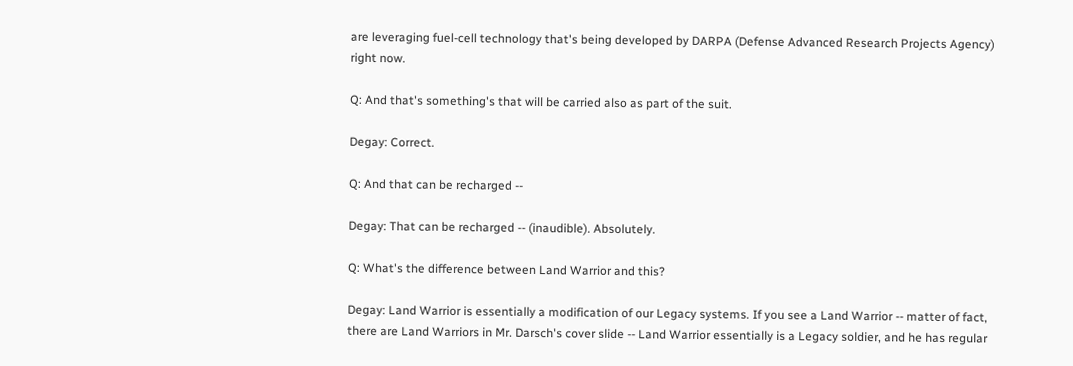are leveraging fuel-cell technology that's being developed by DARPA (Defense Advanced Research Projects Agency) right now.

Q: And that's something's that will be carried also as part of the suit.

Degay: Correct.

Q: And that can be recharged --

Degay: That can be recharged -- (inaudible). Absolutely.

Q: What's the difference between Land Warrior and this?

Degay: Land Warrior is essentially a modification of our Legacy systems. If you see a Land Warrior -- matter of fact, there are Land Warriors in Mr. Darsch's cover slide -- Land Warrior essentially is a Legacy soldier, and he has regular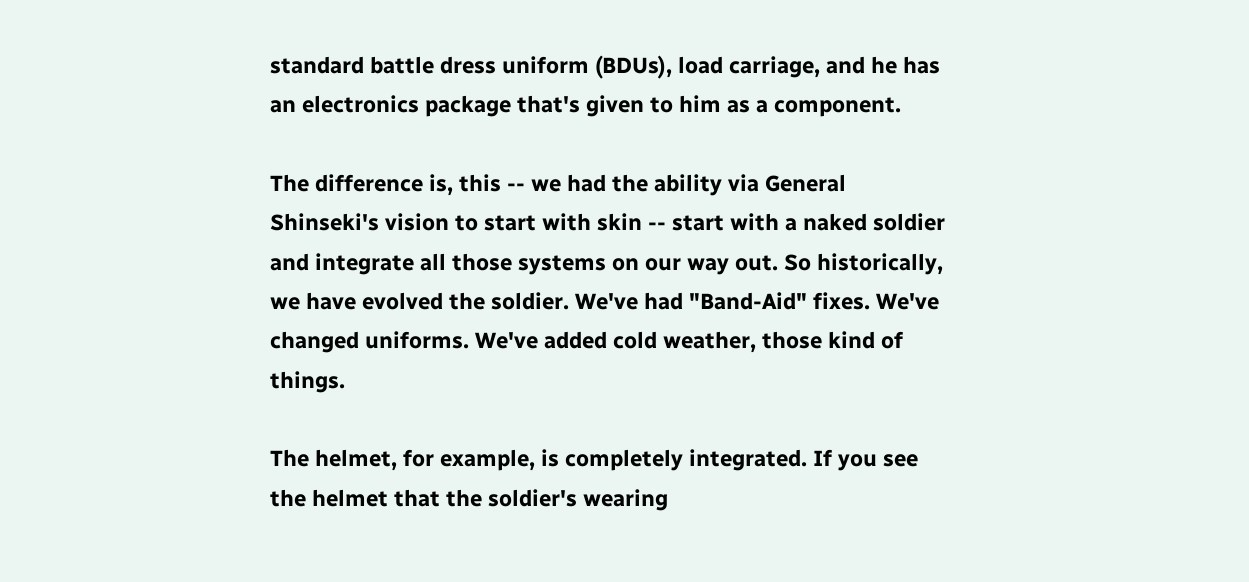standard battle dress uniform (BDUs), load carriage, and he has an electronics package that's given to him as a component.

The difference is, this -- we had the ability via General Shinseki's vision to start with skin -- start with a naked soldier and integrate all those systems on our way out. So historically, we have evolved the soldier. We've had "Band-Aid" fixes. We've changed uniforms. We've added cold weather, those kind of things.

The helmet, for example, is completely integrated. If you see the helmet that the soldier's wearing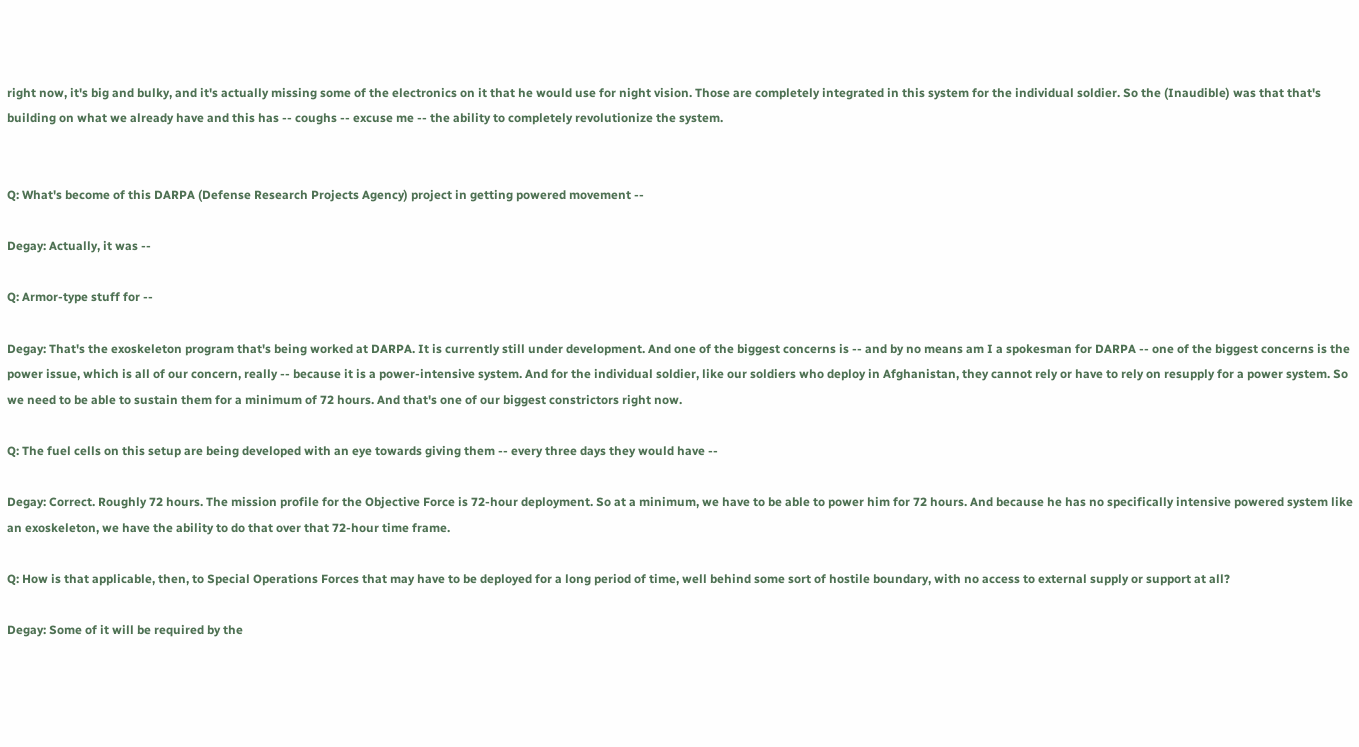right now, it's big and bulky, and it's actually missing some of the electronics on it that he would use for night vision. Those are completely integrated in this system for the individual soldier. So the (Inaudible) was that that's building on what we already have and this has -- coughs -- excuse me -- the ability to completely revolutionize the system.


Q: What's become of this DARPA (Defense Research Projects Agency) project in getting powered movement --

Degay: Actually, it was --

Q: Armor-type stuff for --

Degay: That's the exoskeleton program that's being worked at DARPA. It is currently still under development. And one of the biggest concerns is -- and by no means am I a spokesman for DARPA -- one of the biggest concerns is the power issue, which is all of our concern, really -- because it is a power-intensive system. And for the individual soldier, like our soldiers who deploy in Afghanistan, they cannot rely or have to rely on resupply for a power system. So we need to be able to sustain them for a minimum of 72 hours. And that's one of our biggest constrictors right now.

Q: The fuel cells on this setup are being developed with an eye towards giving them -- every three days they would have --

Degay: Correct. Roughly 72 hours. The mission profile for the Objective Force is 72-hour deployment. So at a minimum, we have to be able to power him for 72 hours. And because he has no specifically intensive powered system like an exoskeleton, we have the ability to do that over that 72-hour time frame.

Q: How is that applicable, then, to Special Operations Forces that may have to be deployed for a long period of time, well behind some sort of hostile boundary, with no access to external supply or support at all?

Degay: Some of it will be required by the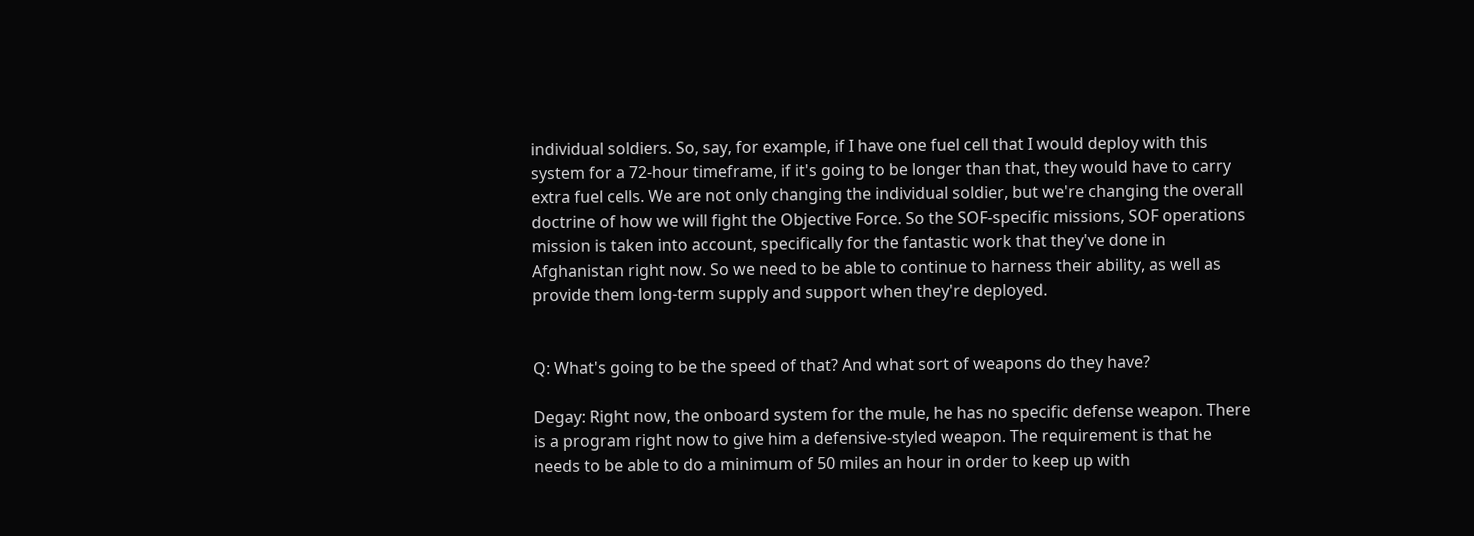individual soldiers. So, say, for example, if I have one fuel cell that I would deploy with this system for a 72-hour timeframe, if it's going to be longer than that, they would have to carry extra fuel cells. We are not only changing the individual soldier, but we're changing the overall doctrine of how we will fight the Objective Force. So the SOF-specific missions, SOF operations mission is taken into account, specifically for the fantastic work that they've done in Afghanistan right now. So we need to be able to continue to harness their ability, as well as provide them long-term supply and support when they're deployed.


Q: What's going to be the speed of that? And what sort of weapons do they have?

Degay: Right now, the onboard system for the mule, he has no specific defense weapon. There is a program right now to give him a defensive-styled weapon. The requirement is that he needs to be able to do a minimum of 50 miles an hour in order to keep up with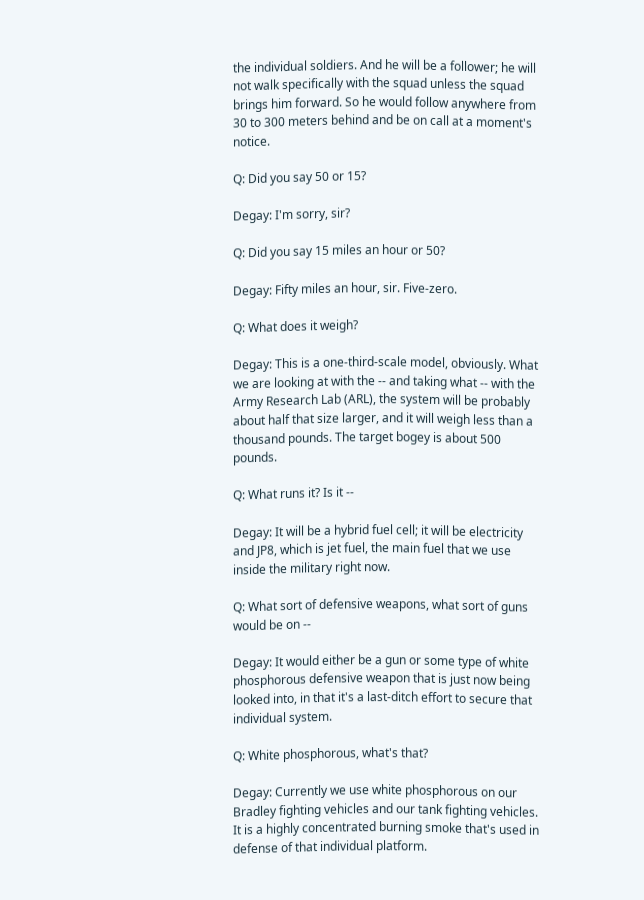the individual soldiers. And he will be a follower; he will not walk specifically with the squad unless the squad brings him forward. So he would follow anywhere from 30 to 300 meters behind and be on call at a moment's notice.

Q: Did you say 50 or 15?

Degay: I'm sorry, sir?

Q: Did you say 15 miles an hour or 50?

Degay: Fifty miles an hour, sir. Five-zero.

Q: What does it weigh?

Degay: This is a one-third-scale model, obviously. What we are looking at with the -- and taking what -- with the Army Research Lab (ARL), the system will be probably about half that size larger, and it will weigh less than a thousand pounds. The target bogey is about 500 pounds.

Q: What runs it? Is it --

Degay: It will be a hybrid fuel cell; it will be electricity and JP8, which is jet fuel, the main fuel that we use inside the military right now.

Q: What sort of defensive weapons, what sort of guns would be on --

Degay: It would either be a gun or some type of white phosphorous defensive weapon that is just now being looked into, in that it's a last-ditch effort to secure that individual system.

Q: White phosphorous, what's that?

Degay: Currently we use white phosphorous on our Bradley fighting vehicles and our tank fighting vehicles. It is a highly concentrated burning smoke that's used in defense of that individual platform.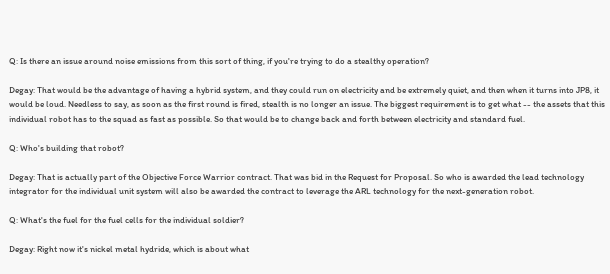Q: Is there an issue around noise emissions from this sort of thing, if you're trying to do a stealthy operation?

Degay: That would be the advantage of having a hybrid system, and they could run on electricity and be extremely quiet, and then when it turns into JP8, it would be loud. Needless to say, as soon as the first round is fired, stealth is no longer an issue. The biggest requirement is to get what -- the assets that this individual robot has to the squad as fast as possible. So that would be to change back and forth between electricity and standard fuel.

Q: Who's building that robot?

Degay: That is actually part of the Objective Force Warrior contract. That was bid in the Request for Proposal. So who is awarded the lead technology integrator for the individual unit system will also be awarded the contract to leverage the ARL technology for the next-generation robot.

Q: What's the fuel for the fuel cells for the individual soldier?

Degay: Right now it's nickel metal hydride, which is about what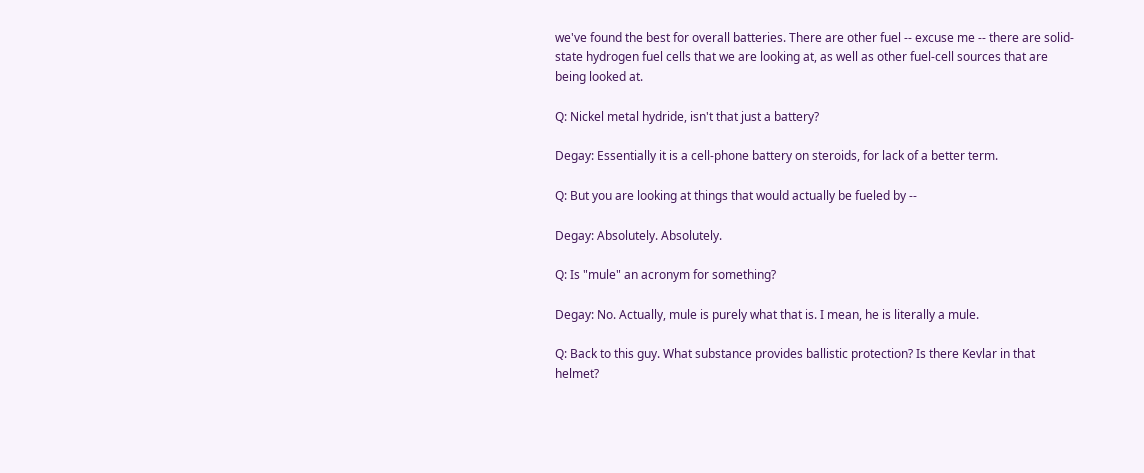we've found the best for overall batteries. There are other fuel -- excuse me -- there are solid-state hydrogen fuel cells that we are looking at, as well as other fuel-cell sources that are being looked at.

Q: Nickel metal hydride, isn't that just a battery?

Degay: Essentially it is a cell-phone battery on steroids, for lack of a better term.

Q: But you are looking at things that would actually be fueled by --

Degay: Absolutely. Absolutely.

Q: Is "mule" an acronym for something?

Degay: No. Actually, mule is purely what that is. I mean, he is literally a mule.

Q: Back to this guy. What substance provides ballistic protection? Is there Kevlar in that helmet?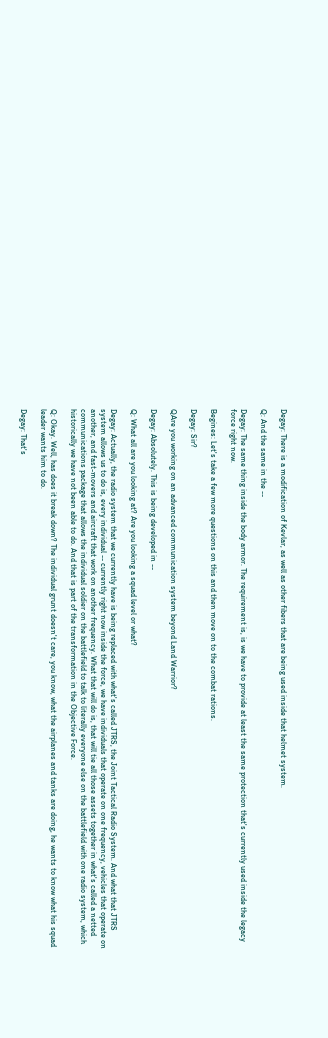Degay: There is a modification of Kevlar, as well as other fibers that are being used inside that helmet system.

Q: And the same in the --

Degay: The same thing inside the body armor. The requirement is, is we have to provide at least the same protection that's currently used inside the legacy force right now.

Begines: Let's take a few more questions on this and then move on to the combat rations.

Degay: Sir?

QAre you working on an advanced communication system beyond Land Warrior?

Degay: Absolutely. This is being developed in --

Q: What all are you looking at? Are you looking a squad level or what?

Degay: Actually, the radio system that we currently have is being replaced with what's called JTRS, the Joint Tactical Radio System. And what that JTRS system allows us to do is, every individual -- currently right now inside the force, we have individuals that operate on one frequency, vehicles that operate on another, and fast-movers and aircraft that work on another frequency. What that will do is, that will tie all those assets together in what's called a netted communications package that allows the individual soldier on the battlefield to talk to literally everyone else on the battlefield with one radio system, which historically we have not been able to do. And that is part of the transformation in the Objective Force.

Q: Okay. Well, has does it break down? The individual grunt doesn't care, you know, what the airplanes and tanks are doing, he wants to know what his squad leader wants him to do.

Degay: That's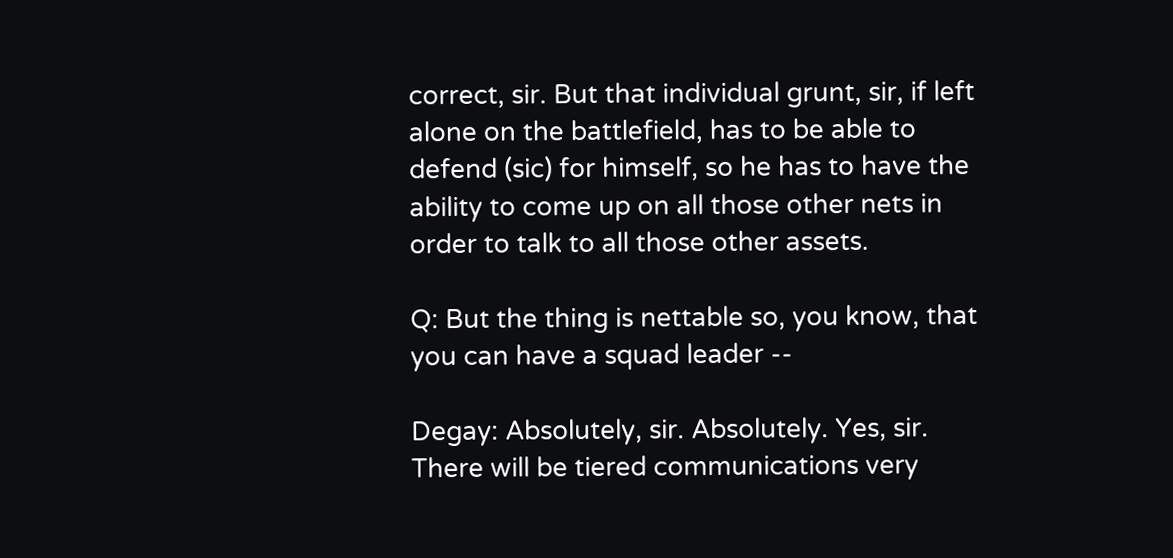correct, sir. But that individual grunt, sir, if left alone on the battlefield, has to be able to defend (sic) for himself, so he has to have the ability to come up on all those other nets in order to talk to all those other assets.

Q: But the thing is nettable so, you know, that you can have a squad leader --

Degay: Absolutely, sir. Absolutely. Yes, sir. There will be tiered communications very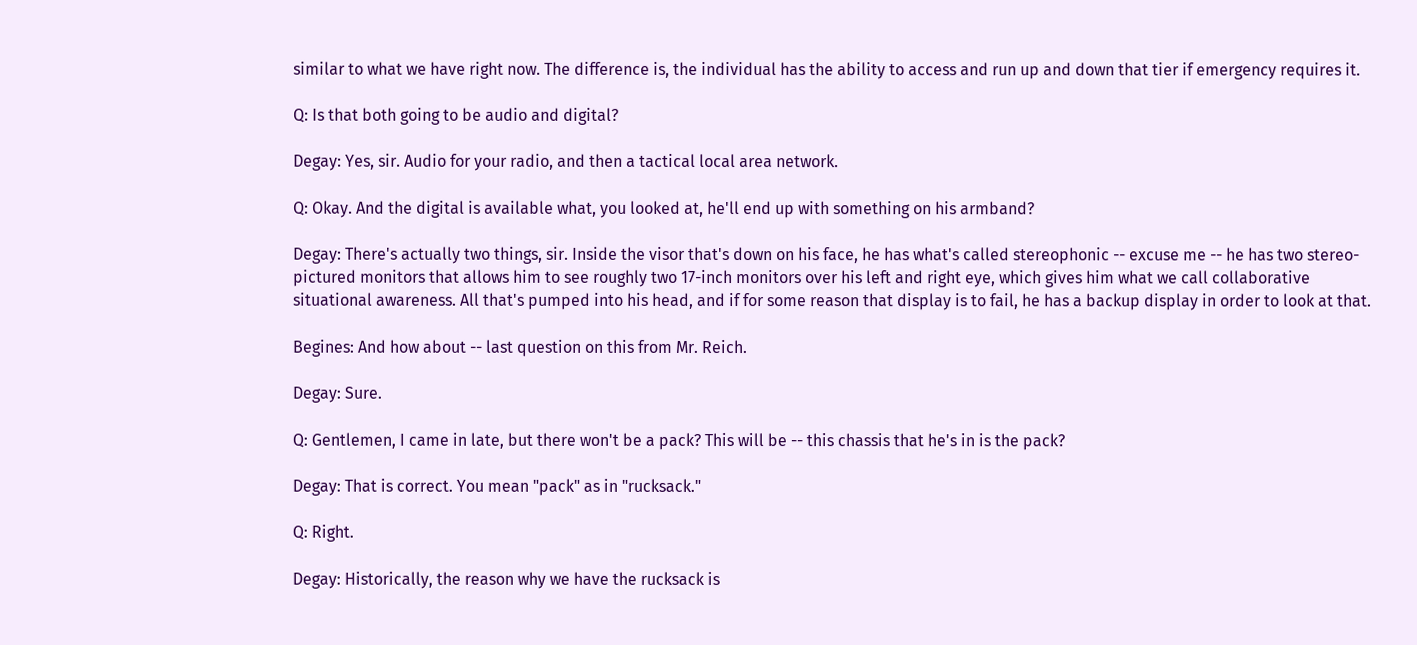similar to what we have right now. The difference is, the individual has the ability to access and run up and down that tier if emergency requires it.

Q: Is that both going to be audio and digital?

Degay: Yes, sir. Audio for your radio, and then a tactical local area network.

Q: Okay. And the digital is available what, you looked at, he'll end up with something on his armband?

Degay: There's actually two things, sir. Inside the visor that's down on his face, he has what's called stereophonic -- excuse me -- he has two stereo-pictured monitors that allows him to see roughly two 17-inch monitors over his left and right eye, which gives him what we call collaborative situational awareness. All that's pumped into his head, and if for some reason that display is to fail, he has a backup display in order to look at that.

Begines: And how about -- last question on this from Mr. Reich.

Degay: Sure.

Q: Gentlemen, I came in late, but there won't be a pack? This will be -- this chassis that he's in is the pack?

Degay: That is correct. You mean "pack" as in "rucksack."

Q: Right.

Degay: Historically, the reason why we have the rucksack is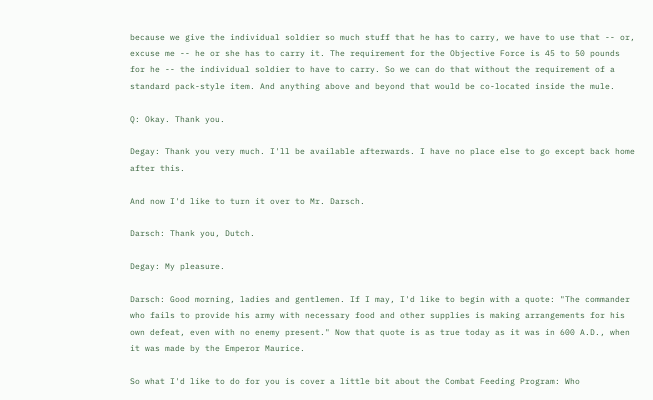because we give the individual soldier so much stuff that he has to carry, we have to use that -- or, excuse me -- he or she has to carry it. The requirement for the Objective Force is 45 to 50 pounds for he -- the individual soldier to have to carry. So we can do that without the requirement of a standard pack-style item. And anything above and beyond that would be co-located inside the mule.

Q: Okay. Thank you.

Degay: Thank you very much. I'll be available afterwards. I have no place else to go except back home after this.

And now I'd like to turn it over to Mr. Darsch.

Darsch: Thank you, Dutch.

Degay: My pleasure.

Darsch: Good morning, ladies and gentlemen. If I may, I'd like to begin with a quote: "The commander who fails to provide his army with necessary food and other supplies is making arrangements for his own defeat, even with no enemy present." Now that quote is as true today as it was in 600 A.D., when it was made by the Emperor Maurice.

So what I'd like to do for you is cover a little bit about the Combat Feeding Program: Who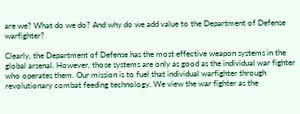are we? What do we do? And why do we add value to the Department of Defense warfighter?

Clearly, the Department of Defense has the most effective weapon systems in the global arsenal. However, those systems are only as good as the individual war fighter who operates them. Our mission is to fuel that individual warfighter through revolutionary combat feeding technology. We view the war fighter as the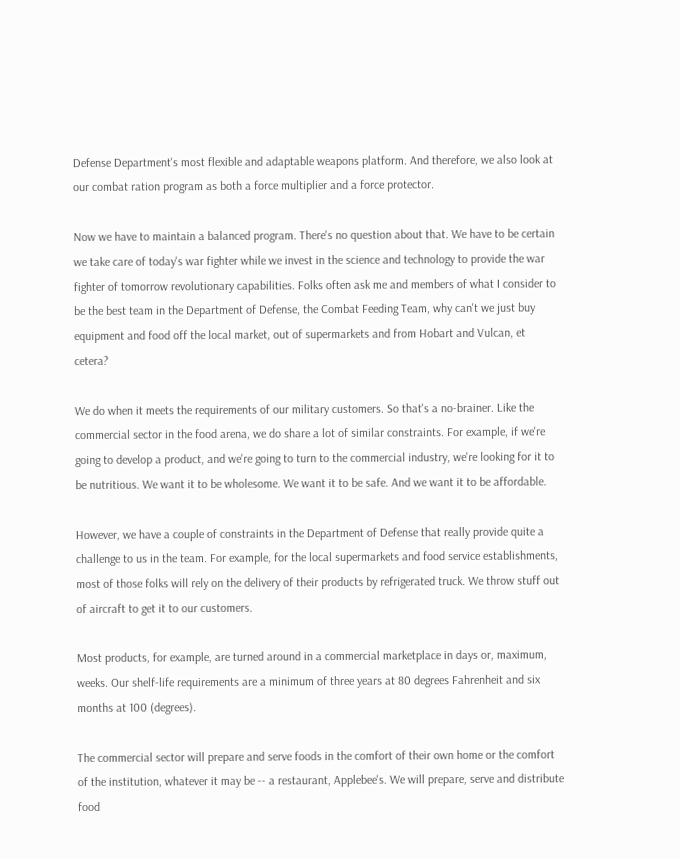Defense Department's most flexible and adaptable weapons platform. And therefore, we also look at our combat ration program as both a force multiplier and a force protector.

Now we have to maintain a balanced program. There's no question about that. We have to be certain we take care of today's war fighter while we invest in the science and technology to provide the war fighter of tomorrow revolutionary capabilities. Folks often ask me and members of what I consider to be the best team in the Department of Defense, the Combat Feeding Team, why can't we just buy equipment and food off the local market, out of supermarkets and from Hobart and Vulcan, et cetera?

We do when it meets the requirements of our military customers. So that's a no-brainer. Like the commercial sector in the food arena, we do share a lot of similar constraints. For example, if we're going to develop a product, and we're going to turn to the commercial industry, we're looking for it to be nutritious. We want it to be wholesome. We want it to be safe. And we want it to be affordable.

However, we have a couple of constraints in the Department of Defense that really provide quite a challenge to us in the team. For example, for the local supermarkets and food service establishments, most of those folks will rely on the delivery of their products by refrigerated truck. We throw stuff out of aircraft to get it to our customers.

Most products, for example, are turned around in a commercial marketplace in days or, maximum, weeks. Our shelf-life requirements are a minimum of three years at 80 degrees Fahrenheit and six months at 100 (degrees).

The commercial sector will prepare and serve foods in the comfort of their own home or the comfort of the institution, whatever it may be -- a restaurant, Applebee's. We will prepare, serve and distribute food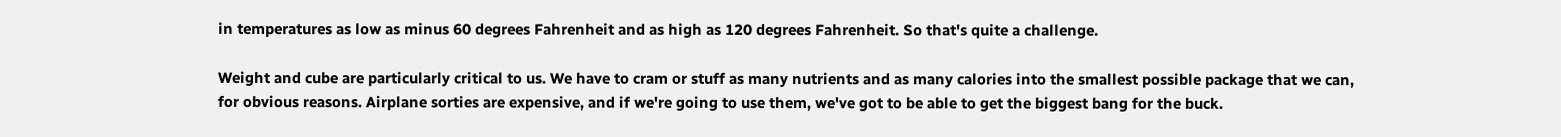in temperatures as low as minus 60 degrees Fahrenheit and as high as 120 degrees Fahrenheit. So that's quite a challenge.

Weight and cube are particularly critical to us. We have to cram or stuff as many nutrients and as many calories into the smallest possible package that we can, for obvious reasons. Airplane sorties are expensive, and if we're going to use them, we've got to be able to get the biggest bang for the buck.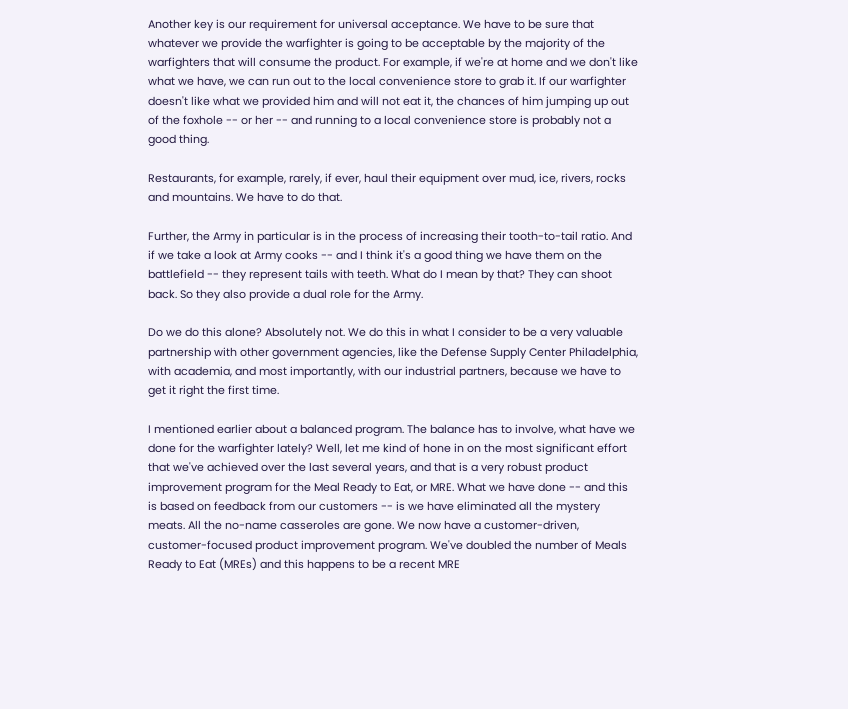Another key is our requirement for universal acceptance. We have to be sure that whatever we provide the warfighter is going to be acceptable by the majority of the warfighters that will consume the product. For example, if we're at home and we don't like what we have, we can run out to the local convenience store to grab it. If our warfighter doesn't like what we provided him and will not eat it, the chances of him jumping up out of the foxhole -- or her -- and running to a local convenience store is probably not a good thing.

Restaurants, for example, rarely, if ever, haul their equipment over mud, ice, rivers, rocks and mountains. We have to do that.

Further, the Army in particular is in the process of increasing their tooth-to-tail ratio. And if we take a look at Army cooks -- and I think it's a good thing we have them on the battlefield -- they represent tails with teeth. What do I mean by that? They can shoot back. So they also provide a dual role for the Army.

Do we do this alone? Absolutely not. We do this in what I consider to be a very valuable partnership with other government agencies, like the Defense Supply Center Philadelphia, with academia, and most importantly, with our industrial partners, because we have to get it right the first time.

I mentioned earlier about a balanced program. The balance has to involve, what have we done for the warfighter lately? Well, let me kind of hone in on the most significant effort that we've achieved over the last several years, and that is a very robust product improvement program for the Meal Ready to Eat, or MRE. What we have done -- and this is based on feedback from our customers -- is we have eliminated all the mystery meats. All the no-name casseroles are gone. We now have a customer-driven, customer-focused product improvement program. We've doubled the number of Meals Ready to Eat (MREs) and this happens to be a recent MRE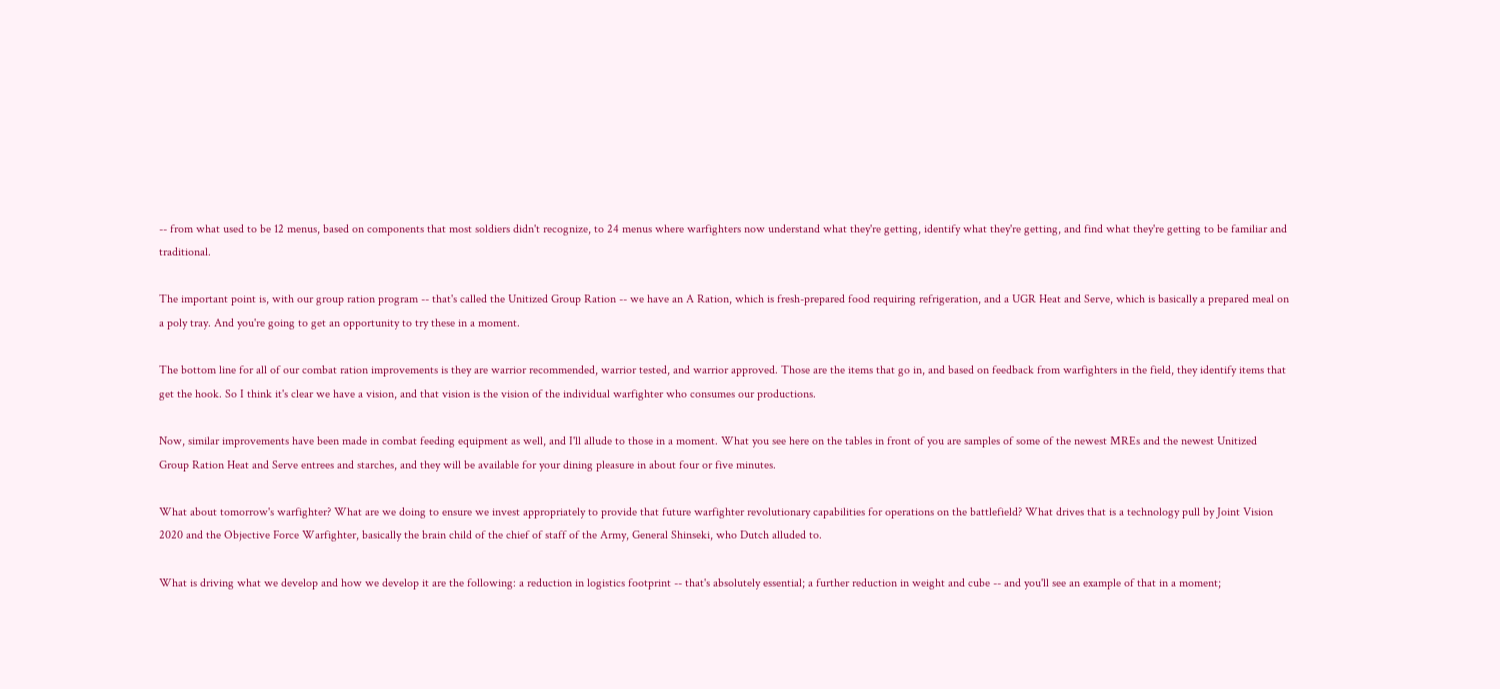-- from what used to be 12 menus, based on components that most soldiers didn't recognize, to 24 menus where warfighters now understand what they're getting, identify what they're getting, and find what they're getting to be familiar and traditional.

The important point is, with our group ration program -- that's called the Unitized Group Ration -- we have an A Ration, which is fresh-prepared food requiring refrigeration, and a UGR Heat and Serve, which is basically a prepared meal on a poly tray. And you're going to get an opportunity to try these in a moment.

The bottom line for all of our combat ration improvements is they are warrior recommended, warrior tested, and warrior approved. Those are the items that go in, and based on feedback from warfighters in the field, they identify items that get the hook. So I think it's clear we have a vision, and that vision is the vision of the individual warfighter who consumes our productions.

Now, similar improvements have been made in combat feeding equipment as well, and I'll allude to those in a moment. What you see here on the tables in front of you are samples of some of the newest MREs and the newest Unitized Group Ration Heat and Serve entrees and starches, and they will be available for your dining pleasure in about four or five minutes.

What about tomorrow's warfighter? What are we doing to ensure we invest appropriately to provide that future warfighter revolutionary capabilities for operations on the battlefield? What drives that is a technology pull by Joint Vision 2020 and the Objective Force Warfighter, basically the brain child of the chief of staff of the Army, General Shinseki, who Dutch alluded to.

What is driving what we develop and how we develop it are the following: a reduction in logistics footprint -- that's absolutely essential; a further reduction in weight and cube -- and you'll see an example of that in a moment;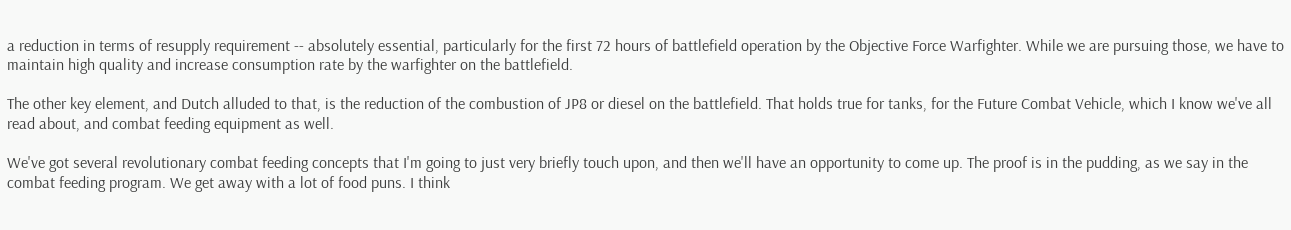a reduction in terms of resupply requirement -- absolutely essential, particularly for the first 72 hours of battlefield operation by the Objective Force Warfighter. While we are pursuing those, we have to maintain high quality and increase consumption rate by the warfighter on the battlefield.

The other key element, and Dutch alluded to that, is the reduction of the combustion of JP8 or diesel on the battlefield. That holds true for tanks, for the Future Combat Vehicle, which I know we've all read about, and combat feeding equipment as well.

We've got several revolutionary combat feeding concepts that I'm going to just very briefly touch upon, and then we'll have an opportunity to come up. The proof is in the pudding, as we say in the combat feeding program. We get away with a lot of food puns. I think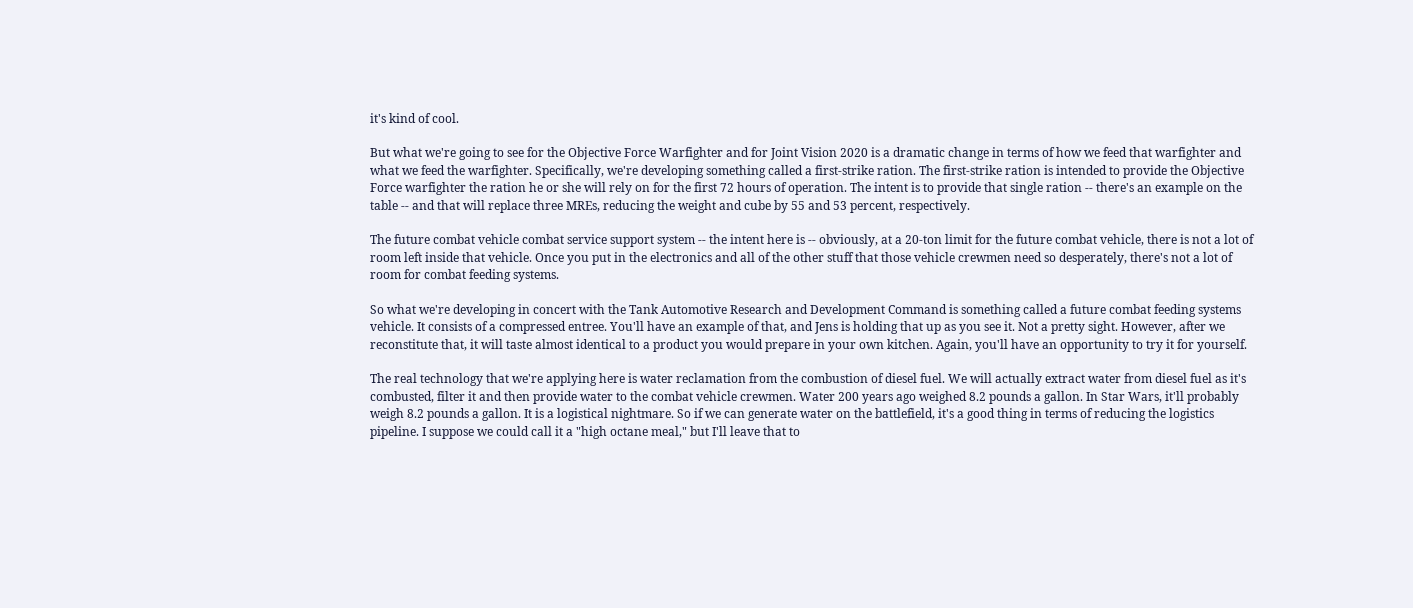it's kind of cool.

But what we're going to see for the Objective Force Warfighter and for Joint Vision 2020 is a dramatic change in terms of how we feed that warfighter and what we feed the warfighter. Specifically, we're developing something called a first-strike ration. The first-strike ration is intended to provide the Objective Force warfighter the ration he or she will rely on for the first 72 hours of operation. The intent is to provide that single ration -- there's an example on the table -- and that will replace three MREs, reducing the weight and cube by 55 and 53 percent, respectively.

The future combat vehicle combat service support system -- the intent here is -- obviously, at a 20-ton limit for the future combat vehicle, there is not a lot of room left inside that vehicle. Once you put in the electronics and all of the other stuff that those vehicle crewmen need so desperately, there's not a lot of room for combat feeding systems.

So what we're developing in concert with the Tank Automotive Research and Development Command is something called a future combat feeding systems vehicle. It consists of a compressed entree. You'll have an example of that, and Jens is holding that up as you see it. Not a pretty sight. However, after we reconstitute that, it will taste almost identical to a product you would prepare in your own kitchen. Again, you'll have an opportunity to try it for yourself.

The real technology that we're applying here is water reclamation from the combustion of diesel fuel. We will actually extract water from diesel fuel as it's combusted, filter it and then provide water to the combat vehicle crewmen. Water 200 years ago weighed 8.2 pounds a gallon. In Star Wars, it'll probably weigh 8.2 pounds a gallon. It is a logistical nightmare. So if we can generate water on the battlefield, it's a good thing in terms of reducing the logistics pipeline. I suppose we could call it a "high octane meal," but I'll leave that to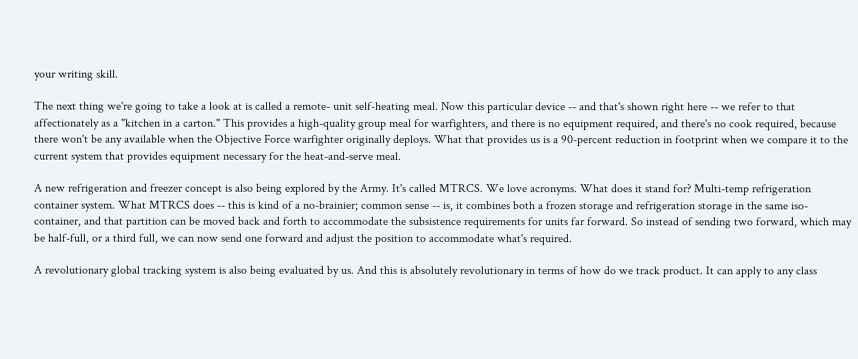your writing skill.

The next thing we're going to take a look at is called a remote- unit self-heating meal. Now this particular device -- and that's shown right here -- we refer to that affectionately as a "kitchen in a carton." This provides a high-quality group meal for warfighters, and there is no equipment required, and there's no cook required, because there won't be any available when the Objective Force warfighter originally deploys. What that provides us is a 90-percent reduction in footprint when we compare it to the current system that provides equipment necessary for the heat-and-serve meal.

A new refrigeration and freezer concept is also being explored by the Army. It's called MTRCS. We love acronyms. What does it stand for? Multi-temp refrigeration container system. What MTRCS does -- this is kind of a no-brainier; common sense -- is, it combines both a frozen storage and refrigeration storage in the same iso-container, and that partition can be moved back and forth to accommodate the subsistence requirements for units far forward. So instead of sending two forward, which may be half-full, or a third full, we can now send one forward and adjust the position to accommodate what's required.

A revolutionary global tracking system is also being evaluated by us. And this is absolutely revolutionary in terms of how do we track product. It can apply to any class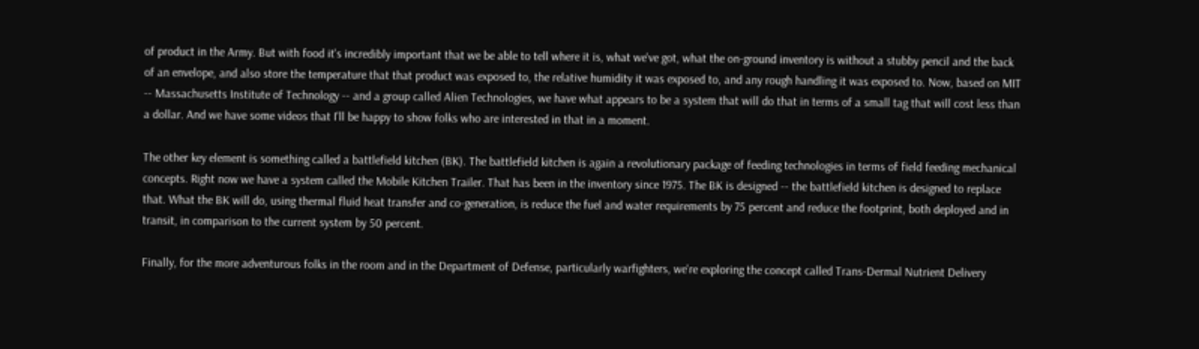of product in the Army. But with food it's incredibly important that we be able to tell where it is, what we've got, what the on-ground inventory is without a stubby pencil and the back of an envelope, and also store the temperature that that product was exposed to, the relative humidity it was exposed to, and any rough handling it was exposed to. Now, based on MIT -- Massachusetts Institute of Technology -- and a group called Alien Technologies, we have what appears to be a system that will do that in terms of a small tag that will cost less than a dollar. And we have some videos that I'll be happy to show folks who are interested in that in a moment.

The other key element is something called a battlefield kitchen (BK). The battlefield kitchen is again a revolutionary package of feeding technologies in terms of field feeding mechanical concepts. Right now we have a system called the Mobile Kitchen Trailer. That has been in the inventory since 1975. The BK is designed -- the battlefield kitchen is designed to replace that. What the BK will do, using thermal fluid heat transfer and co-generation, is reduce the fuel and water requirements by 75 percent and reduce the footprint, both deployed and in transit, in comparison to the current system by 50 percent.

Finally, for the more adventurous folks in the room and in the Department of Defense, particularly warfighters, we're exploring the concept called Trans-Dermal Nutrient Delivery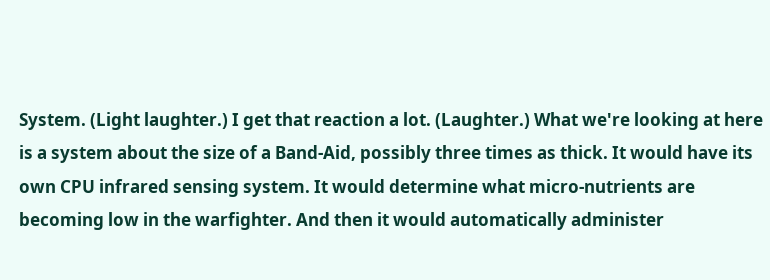System. (Light laughter.) I get that reaction a lot. (Laughter.) What we're looking at here is a system about the size of a Band-Aid, possibly three times as thick. It would have its own CPU infrared sensing system. It would determine what micro-nutrients are becoming low in the warfighter. And then it would automatically administer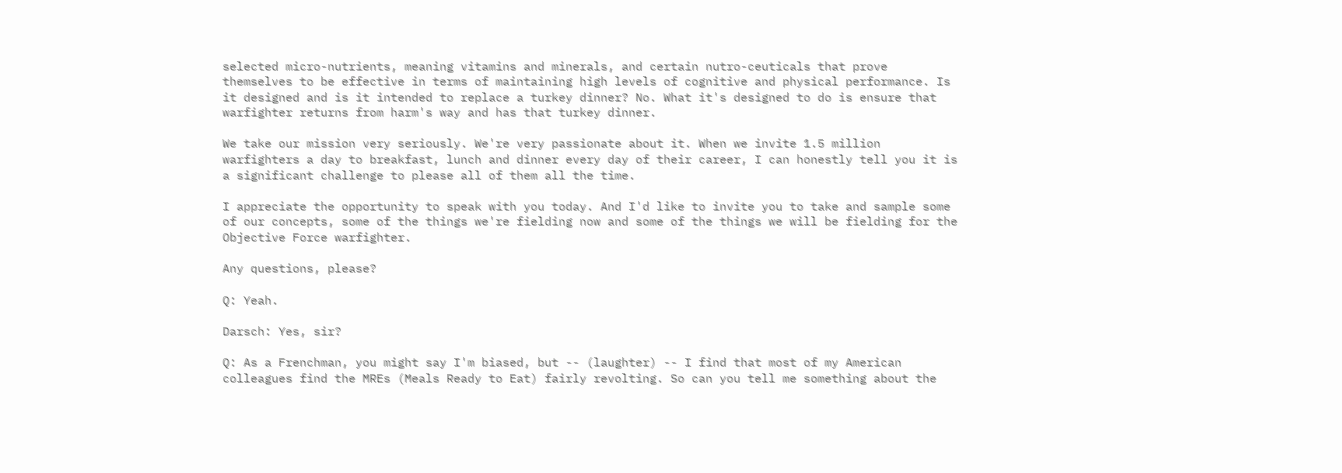selected micro-nutrients, meaning vitamins and minerals, and certain nutro-ceuticals that prove themselves to be effective in terms of maintaining high levels of cognitive and physical performance. Is it designed and is it intended to replace a turkey dinner? No. What it's designed to do is ensure that warfighter returns from harm's way and has that turkey dinner.

We take our mission very seriously. We're very passionate about it. When we invite 1.5 million warfighters a day to breakfast, lunch and dinner every day of their career, I can honestly tell you it is a significant challenge to please all of them all the time.

I appreciate the opportunity to speak with you today. And I'd like to invite you to take and sample some of our concepts, some of the things we're fielding now and some of the things we will be fielding for the Objective Force warfighter.

Any questions, please?

Q: Yeah.

Darsch: Yes, sir?

Q: As a Frenchman, you might say I'm biased, but -- (laughter) -- I find that most of my American colleagues find the MREs (Meals Ready to Eat) fairly revolting. So can you tell me something about the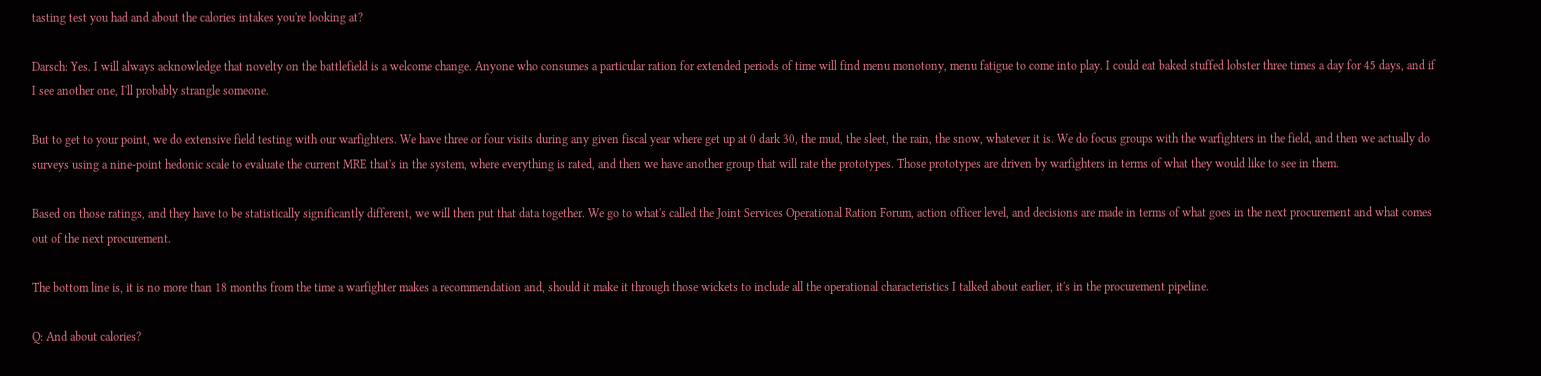tasting test you had and about the calories intakes you're looking at?

Darsch: Yes. I will always acknowledge that novelty on the battlefield is a welcome change. Anyone who consumes a particular ration for extended periods of time will find menu monotony, menu fatigue to come into play. I could eat baked stuffed lobster three times a day for 45 days, and if I see another one, I'll probably strangle someone.

But to get to your point, we do extensive field testing with our warfighters. We have three or four visits during any given fiscal year where get up at 0 dark 30, the mud, the sleet, the rain, the snow, whatever it is. We do focus groups with the warfighters in the field, and then we actually do surveys using a nine-point hedonic scale to evaluate the current MRE that's in the system, where everything is rated, and then we have another group that will rate the prototypes. Those prototypes are driven by warfighters in terms of what they would like to see in them.

Based on those ratings, and they have to be statistically significantly different, we will then put that data together. We go to what's called the Joint Services Operational Ration Forum, action officer level, and decisions are made in terms of what goes in the next procurement and what comes out of the next procurement.

The bottom line is, it is no more than 18 months from the time a warfighter makes a recommendation and, should it make it through those wickets to include all the operational characteristics I talked about earlier, it's in the procurement pipeline.

Q: And about calories?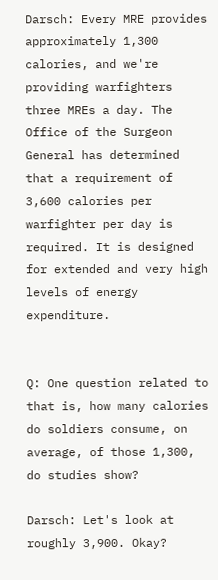Darsch: Every MRE provides approximately 1,300 calories, and we're providing warfighters three MREs a day. The Office of the Surgeon General has determined that a requirement of 3,600 calories per warfighter per day is required. It is designed for extended and very high levels of energy expenditure.


Q: One question related to that is, how many calories do soldiers consume, on average, of those 1,300, do studies show?

Darsch: Let's look at roughly 3,900. Okay?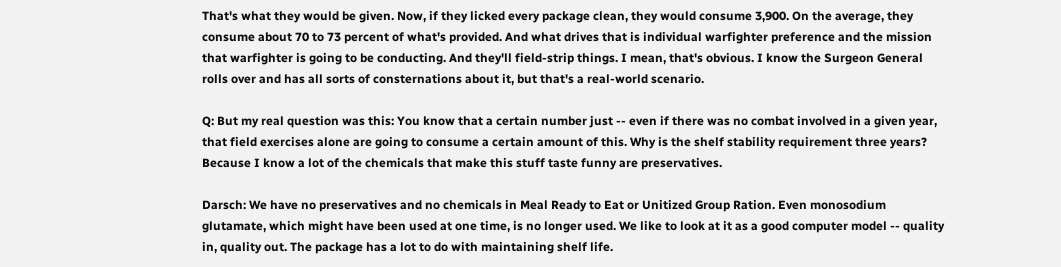That's what they would be given. Now, if they licked every package clean, they would consume 3,900. On the average, they consume about 70 to 73 percent of what's provided. And what drives that is individual warfighter preference and the mission that warfighter is going to be conducting. And they'll field-strip things. I mean, that's obvious. I know the Surgeon General rolls over and has all sorts of consternations about it, but that's a real-world scenario.

Q: But my real question was this: You know that a certain number just -- even if there was no combat involved in a given year, that field exercises alone are going to consume a certain amount of this. Why is the shelf stability requirement three years? Because I know a lot of the chemicals that make this stuff taste funny are preservatives.

Darsch: We have no preservatives and no chemicals in Meal Ready to Eat or Unitized Group Ration. Even monosodium glutamate, which might have been used at one time, is no longer used. We like to look at it as a good computer model -- quality in, quality out. The package has a lot to do with maintaining shelf life.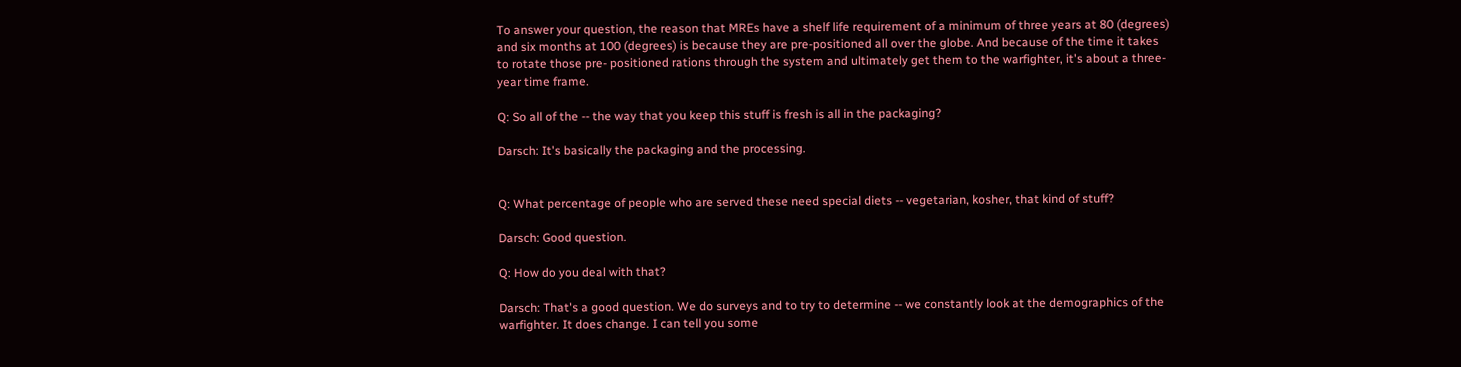To answer your question, the reason that MREs have a shelf life requirement of a minimum of three years at 80 (degrees) and six months at 100 (degrees) is because they are pre-positioned all over the globe. And because of the time it takes to rotate those pre- positioned rations through the system and ultimately get them to the warfighter, it's about a three-year time frame.

Q: So all of the -- the way that you keep this stuff is fresh is all in the packaging?

Darsch: It's basically the packaging and the processing.


Q: What percentage of people who are served these need special diets -- vegetarian, kosher, that kind of stuff?

Darsch: Good question.

Q: How do you deal with that?

Darsch: That's a good question. We do surveys and to try to determine -- we constantly look at the demographics of the warfighter. It does change. I can tell you some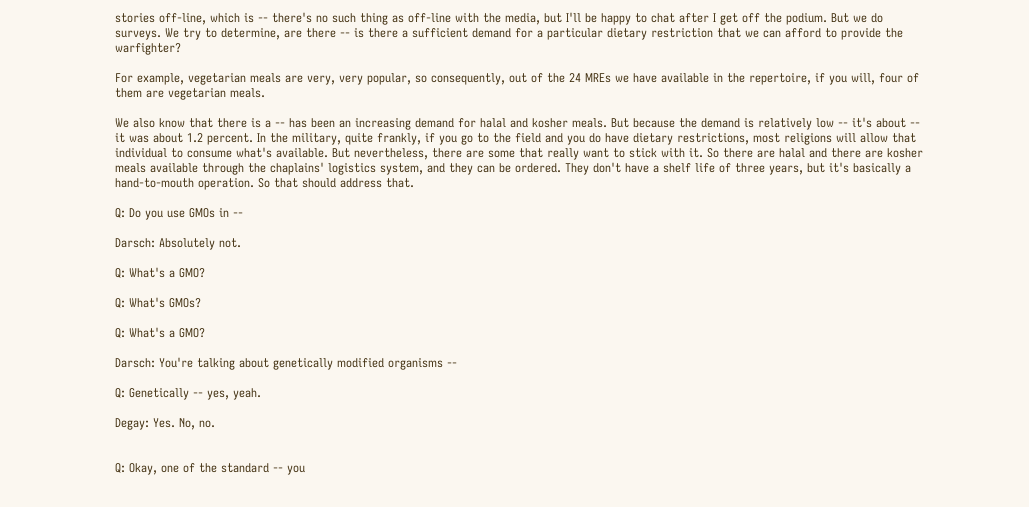stories off-line, which is -- there's no such thing as off-line with the media, but I'll be happy to chat after I get off the podium. But we do surveys. We try to determine, are there -- is there a sufficient demand for a particular dietary restriction that we can afford to provide the warfighter?

For example, vegetarian meals are very, very popular, so consequently, out of the 24 MREs we have available in the repertoire, if you will, four of them are vegetarian meals.

We also know that there is a -- has been an increasing demand for halal and kosher meals. But because the demand is relatively low -- it's about -- it was about 1.2 percent. In the military, quite frankly, if you go to the field and you do have dietary restrictions, most religions will allow that individual to consume what's available. But nevertheless, there are some that really want to stick with it. So there are halal and there are kosher meals available through the chaplains' logistics system, and they can be ordered. They don't have a shelf life of three years, but it's basically a hand-to-mouth operation. So that should address that.

Q: Do you use GMOs in --

Darsch: Absolutely not.

Q: What's a GMO?

Q: What's GMOs?

Q: What's a GMO?

Darsch: You're talking about genetically modified organisms --

Q: Genetically -- yes, yeah.

Degay: Yes. No, no.


Q: Okay, one of the standard -- you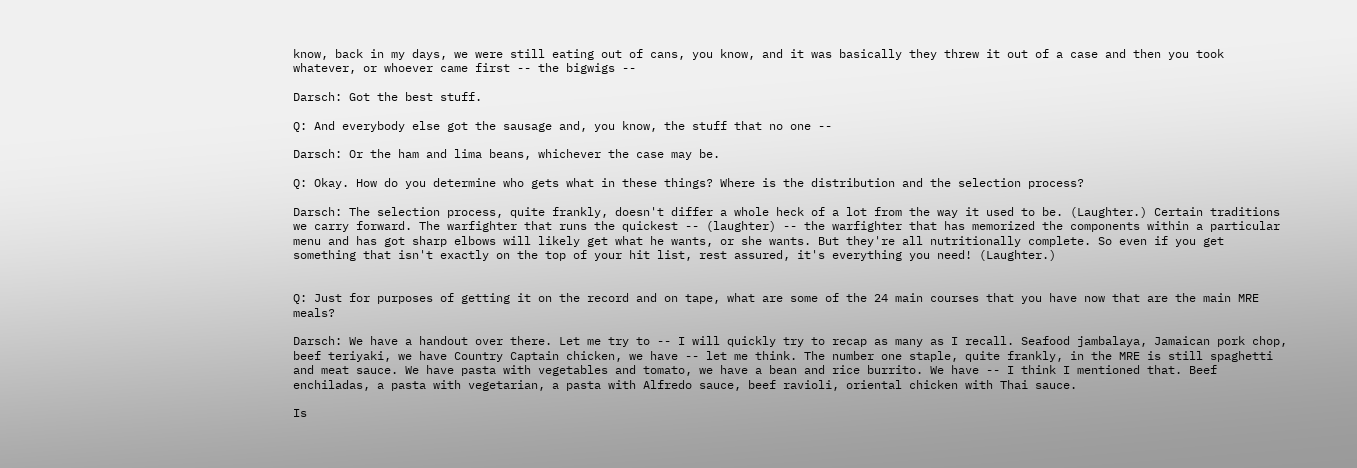know, back in my days, we were still eating out of cans, you know, and it was basically they threw it out of a case and then you took whatever, or whoever came first -- the bigwigs --

Darsch: Got the best stuff.

Q: And everybody else got the sausage and, you know, the stuff that no one --

Darsch: Or the ham and lima beans, whichever the case may be.

Q: Okay. How do you determine who gets what in these things? Where is the distribution and the selection process?

Darsch: The selection process, quite frankly, doesn't differ a whole heck of a lot from the way it used to be. (Laughter.) Certain traditions we carry forward. The warfighter that runs the quickest -- (laughter) -- the warfighter that has memorized the components within a particular menu and has got sharp elbows will likely get what he wants, or she wants. But they're all nutritionally complete. So even if you get something that isn't exactly on the top of your hit list, rest assured, it's everything you need! (Laughter.)


Q: Just for purposes of getting it on the record and on tape, what are some of the 24 main courses that you have now that are the main MRE meals?

Darsch: We have a handout over there. Let me try to -- I will quickly try to recap as many as I recall. Seafood jambalaya, Jamaican pork chop, beef teriyaki, we have Country Captain chicken, we have -- let me think. The number one staple, quite frankly, in the MRE is still spaghetti and meat sauce. We have pasta with vegetables and tomato, we have a bean and rice burrito. We have -- I think I mentioned that. Beef enchiladas, a pasta with vegetarian, a pasta with Alfredo sauce, beef ravioli, oriental chicken with Thai sauce.

Is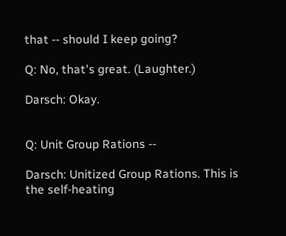that -- should I keep going?

Q: No, that's great. (Laughter.)

Darsch: Okay.


Q: Unit Group Rations --

Darsch: Unitized Group Rations. This is the self-heating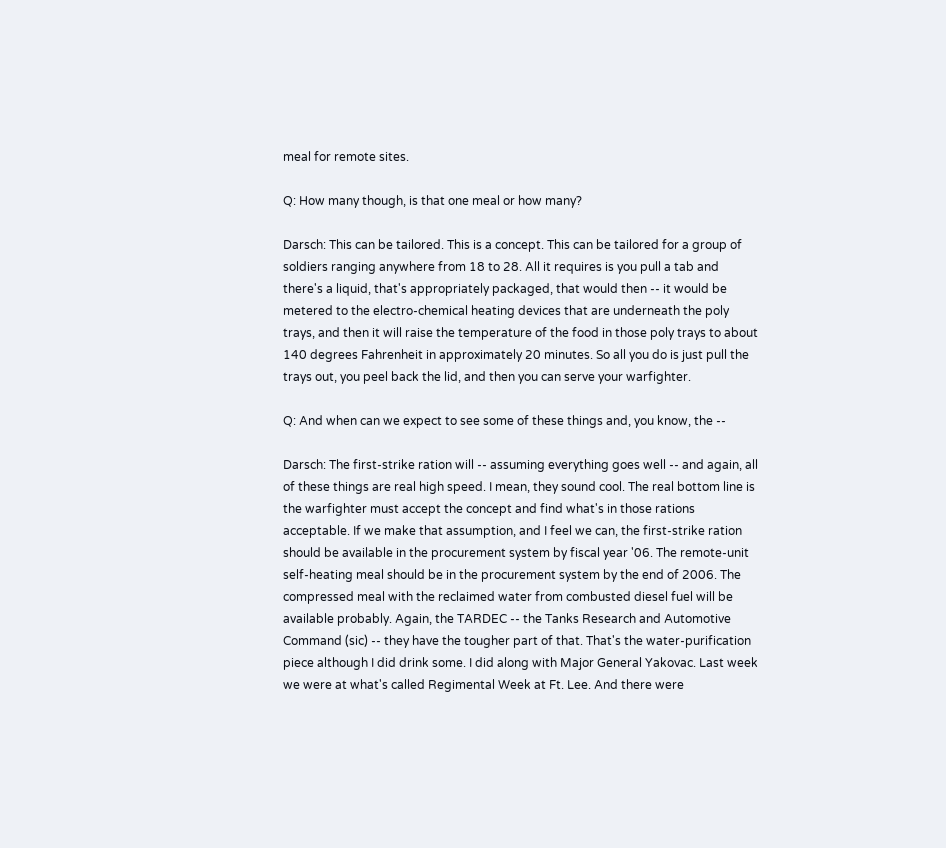meal for remote sites.

Q: How many though, is that one meal or how many?

Darsch: This can be tailored. This is a concept. This can be tailored for a group of soldiers ranging anywhere from 18 to 28. All it requires is you pull a tab and there's a liquid, that's appropriately packaged, that would then -- it would be metered to the electro-chemical heating devices that are underneath the poly trays, and then it will raise the temperature of the food in those poly trays to about 140 degrees Fahrenheit in approximately 20 minutes. So all you do is just pull the trays out, you peel back the lid, and then you can serve your warfighter.

Q: And when can we expect to see some of these things and, you know, the --

Darsch: The first-strike ration will -- assuming everything goes well -- and again, all of these things are real high speed. I mean, they sound cool. The real bottom line is the warfighter must accept the concept and find what's in those rations acceptable. If we make that assumption, and I feel we can, the first-strike ration should be available in the procurement system by fiscal year '06. The remote-unit self-heating meal should be in the procurement system by the end of 2006. The compressed meal with the reclaimed water from combusted diesel fuel will be available probably. Again, the TARDEC -- the Tanks Research and Automotive Command (sic) -- they have the tougher part of that. That's the water-purification piece although I did drink some. I did along with Major General Yakovac. Last week we were at what's called Regimental Week at Ft. Lee. And there were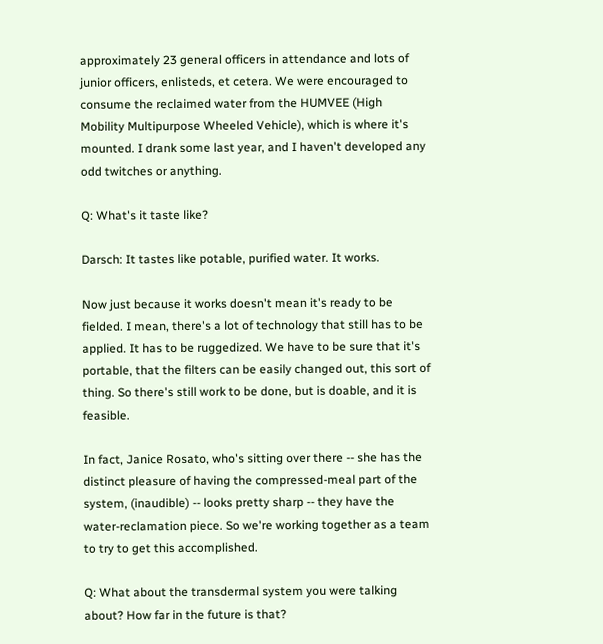approximately 23 general officers in attendance and lots of junior officers, enlisteds, et cetera. We were encouraged to consume the reclaimed water from the HUMVEE (High Mobility Multipurpose Wheeled Vehicle), which is where it's mounted. I drank some last year, and I haven't developed any odd twitches or anything.

Q: What's it taste like?

Darsch: It tastes like potable, purified water. It works.

Now just because it works doesn't mean it's ready to be fielded. I mean, there's a lot of technology that still has to be applied. It has to be ruggedized. We have to be sure that it's portable, that the filters can be easily changed out, this sort of thing. So there's still work to be done, but is doable, and it is feasible.

In fact, Janice Rosato, who's sitting over there -- she has the distinct pleasure of having the compressed-meal part of the system, (inaudible) -- looks pretty sharp -- they have the water-reclamation piece. So we're working together as a team to try to get this accomplished.

Q: What about the transdermal system you were talking about? How far in the future is that?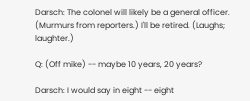Darsch: The colonel will likely be a general officer. (Murmurs from reporters.) I'll be retired. (Laughs; laughter.)

Q: (Off mike) -- maybe 10 years, 20 years?

Darsch: I would say in eight -- eight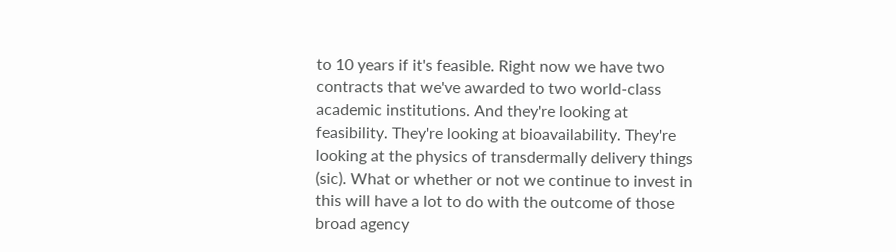to 10 years if it's feasible. Right now we have two contracts that we've awarded to two world-class academic institutions. And they're looking at feasibility. They're looking at bioavailability. They're looking at the physics of transdermally delivery things (sic). What or whether or not we continue to invest in this will have a lot to do with the outcome of those broad agency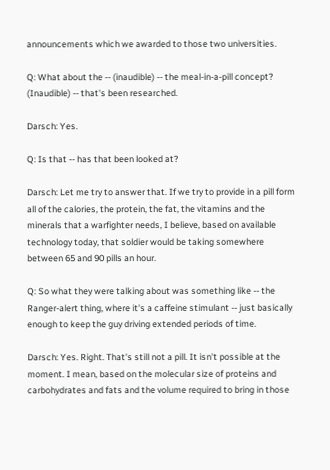announcements which we awarded to those two universities.

Q: What about the -- (inaudible) -- the meal-in-a-pill concept? (Inaudible) -- that's been researched.

Darsch: Yes.

Q: Is that -- has that been looked at?

Darsch: Let me try to answer that. If we try to provide in a pill form all of the calories, the protein, the fat, the vitamins and the minerals that a warfighter needs, I believe, based on available technology today, that soldier would be taking somewhere between 65 and 90 pills an hour.

Q: So what they were talking about was something like -- the Ranger-alert thing, where it's a caffeine stimulant -- just basically enough to keep the guy driving extended periods of time.

Darsch: Yes. Right. That's still not a pill. It isn't possible at the moment. I mean, based on the molecular size of proteins and carbohydrates and fats and the volume required to bring in those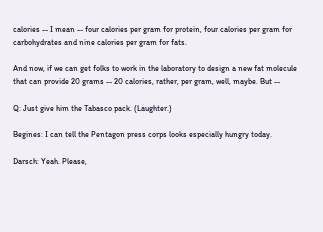calories -- I mean -- four calories per gram for protein, four calories per gram for carbohydrates and nine calories per gram for fats.

And now, if we can get folks to work in the laboratory to design a new fat molecule that can provide 20 grams -- 20 calories, rather, per gram, well, maybe. But --

Q: Just give him the Tabasco pack. (Laughter.)

Begines: I can tell the Pentagon press corps looks especially hungry today.

Darsch: Yeah. Please,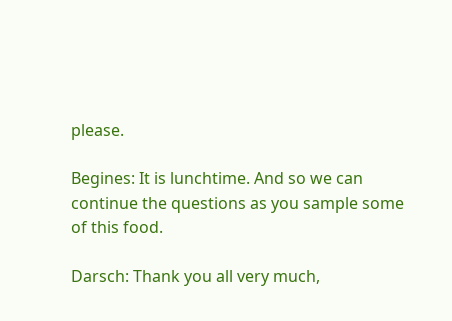please.

Begines: It is lunchtime. And so we can continue the questions as you sample some of this food.

Darsch: Thank you all very much,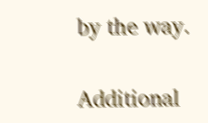by the way.


Additional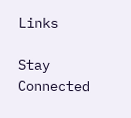Links

Stay Connected